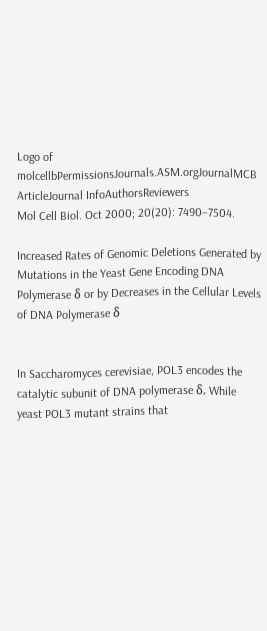Logo of molcellbPermissionsJournals.ASM.orgJournalMCB ArticleJournal InfoAuthorsReviewers
Mol Cell Biol. Oct 2000; 20(20): 7490–7504.

Increased Rates of Genomic Deletions Generated by Mutations in the Yeast Gene Encoding DNA Polymerase δ or by Decreases in the Cellular Levels of DNA Polymerase δ


In Saccharomyces cerevisiae, POL3 encodes the catalytic subunit of DNA polymerase δ. While yeast POL3 mutant strains that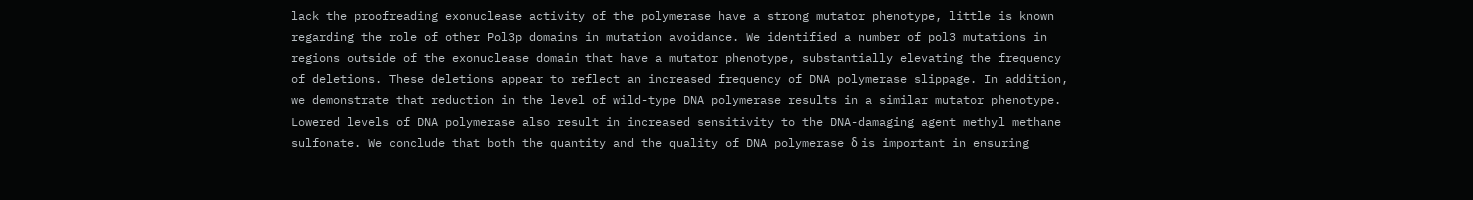lack the proofreading exonuclease activity of the polymerase have a strong mutator phenotype, little is known regarding the role of other Pol3p domains in mutation avoidance. We identified a number of pol3 mutations in regions outside of the exonuclease domain that have a mutator phenotype, substantially elevating the frequency of deletions. These deletions appear to reflect an increased frequency of DNA polymerase slippage. In addition, we demonstrate that reduction in the level of wild-type DNA polymerase results in a similar mutator phenotype. Lowered levels of DNA polymerase also result in increased sensitivity to the DNA-damaging agent methyl methane sulfonate. We conclude that both the quantity and the quality of DNA polymerase δ is important in ensuring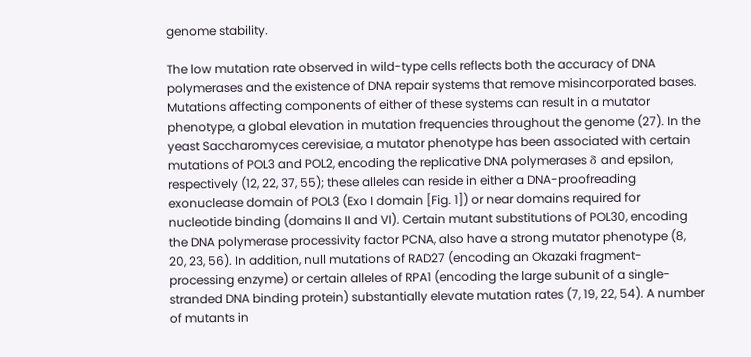genome stability.

The low mutation rate observed in wild-type cells reflects both the accuracy of DNA polymerases and the existence of DNA repair systems that remove misincorporated bases. Mutations affecting components of either of these systems can result in a mutator phenotype, a global elevation in mutation frequencies throughout the genome (27). In the yeast Saccharomyces cerevisiae, a mutator phenotype has been associated with certain mutations of POL3 and POL2, encoding the replicative DNA polymerases δ and epsilon, respectively (12, 22, 37, 55); these alleles can reside in either a DNA-proofreading exonuclease domain of POL3 (Exo I domain [Fig. 1]) or near domains required for nucleotide binding (domains II and VI). Certain mutant substitutions of POL30, encoding the DNA polymerase processivity factor PCNA, also have a strong mutator phenotype (8, 20, 23, 56). In addition, null mutations of RAD27 (encoding an Okazaki fragment-processing enzyme) or certain alleles of RPA1 (encoding the large subunit of a single-stranded DNA binding protein) substantially elevate mutation rates (7, 19, 22, 54). A number of mutants in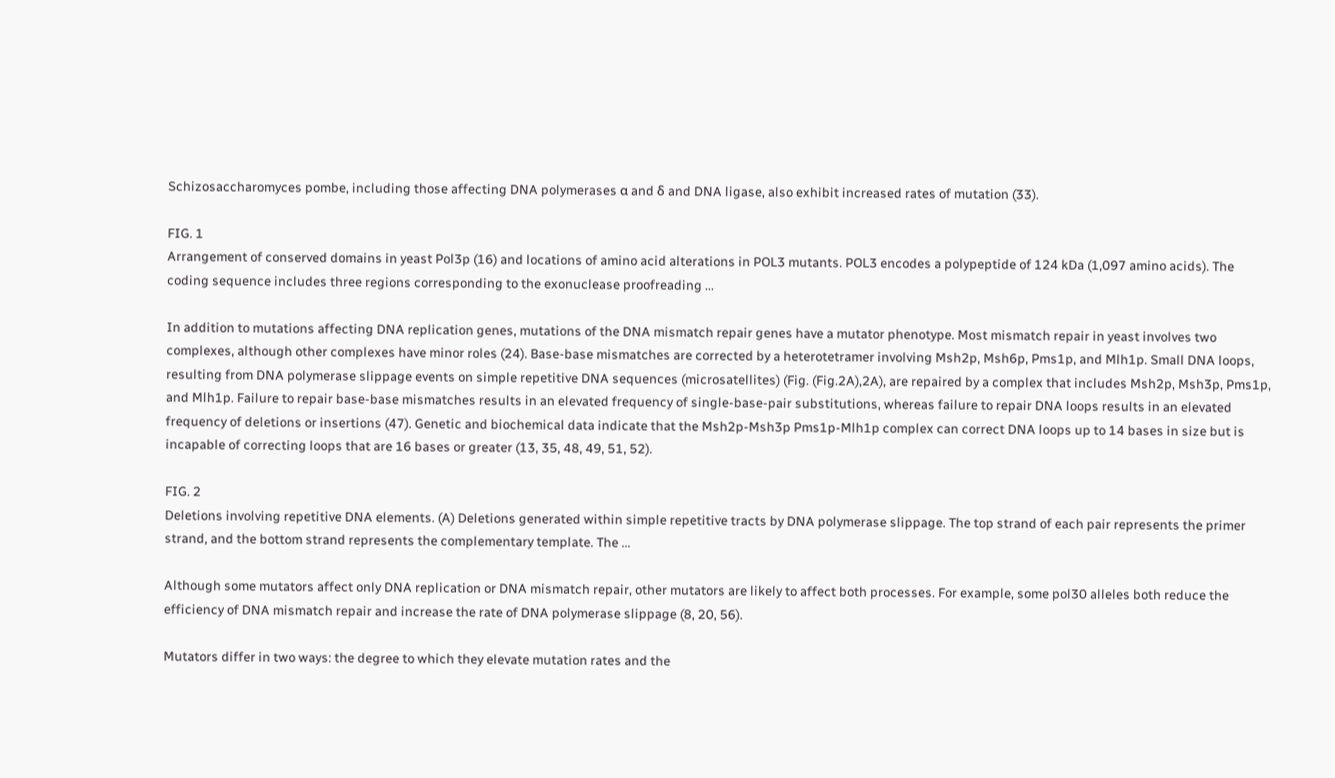Schizosaccharomyces pombe, including those affecting DNA polymerases α and δ and DNA ligase, also exhibit increased rates of mutation (33).

FIG. 1
Arrangement of conserved domains in yeast Pol3p (16) and locations of amino acid alterations in POL3 mutants. POL3 encodes a polypeptide of 124 kDa (1,097 amino acids). The coding sequence includes three regions corresponding to the exonuclease proofreading ...

In addition to mutations affecting DNA replication genes, mutations of the DNA mismatch repair genes have a mutator phenotype. Most mismatch repair in yeast involves two complexes, although other complexes have minor roles (24). Base-base mismatches are corrected by a heterotetramer involving Msh2p, Msh6p, Pms1p, and Mlh1p. Small DNA loops, resulting from DNA polymerase slippage events on simple repetitive DNA sequences (microsatellites) (Fig. (Fig.2A),2A), are repaired by a complex that includes Msh2p, Msh3p, Pms1p, and Mlh1p. Failure to repair base-base mismatches results in an elevated frequency of single-base-pair substitutions, whereas failure to repair DNA loops results in an elevated frequency of deletions or insertions (47). Genetic and biochemical data indicate that the Msh2p-Msh3p Pms1p-Mlh1p complex can correct DNA loops up to 14 bases in size but is incapable of correcting loops that are 16 bases or greater (13, 35, 48, 49, 51, 52).

FIG. 2
Deletions involving repetitive DNA elements. (A) Deletions generated within simple repetitive tracts by DNA polymerase slippage. The top strand of each pair represents the primer strand, and the bottom strand represents the complementary template. The ...

Although some mutators affect only DNA replication or DNA mismatch repair, other mutators are likely to affect both processes. For example, some pol30 alleles both reduce the efficiency of DNA mismatch repair and increase the rate of DNA polymerase slippage (8, 20, 56).

Mutators differ in two ways: the degree to which they elevate mutation rates and the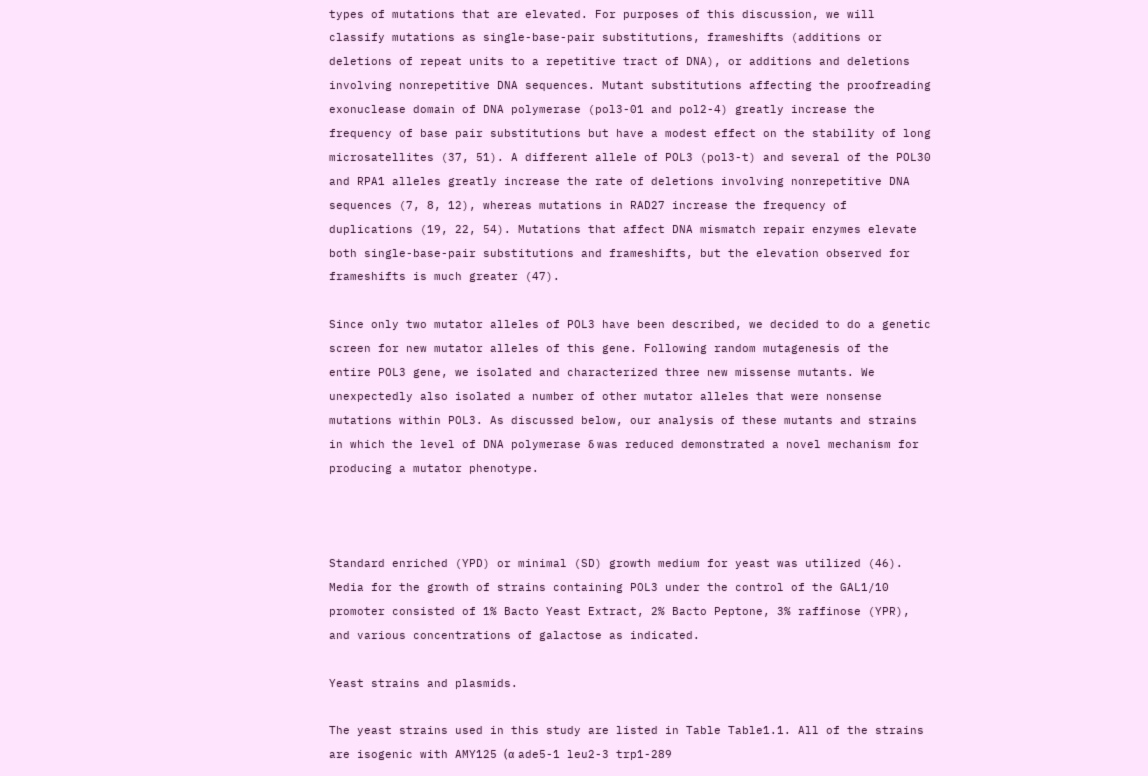types of mutations that are elevated. For purposes of this discussion, we will classify mutations as single-base-pair substitutions, frameshifts (additions or deletions of repeat units to a repetitive tract of DNA), or additions and deletions involving nonrepetitive DNA sequences. Mutant substitutions affecting the proofreading exonuclease domain of DNA polymerase (pol3-01 and pol2-4) greatly increase the frequency of base pair substitutions but have a modest effect on the stability of long microsatellites (37, 51). A different allele of POL3 (pol3-t) and several of the POL30 and RPA1 alleles greatly increase the rate of deletions involving nonrepetitive DNA sequences (7, 8, 12), whereas mutations in RAD27 increase the frequency of duplications (19, 22, 54). Mutations that affect DNA mismatch repair enzymes elevate both single-base-pair substitutions and frameshifts, but the elevation observed for frameshifts is much greater (47).

Since only two mutator alleles of POL3 have been described, we decided to do a genetic screen for new mutator alleles of this gene. Following random mutagenesis of the entire POL3 gene, we isolated and characterized three new missense mutants. We unexpectedly also isolated a number of other mutator alleles that were nonsense mutations within POL3. As discussed below, our analysis of these mutants and strains in which the level of DNA polymerase δ was reduced demonstrated a novel mechanism for producing a mutator phenotype.



Standard enriched (YPD) or minimal (SD) growth medium for yeast was utilized (46). Media for the growth of strains containing POL3 under the control of the GAL1/10 promoter consisted of 1% Bacto Yeast Extract, 2% Bacto Peptone, 3% raffinose (YPR), and various concentrations of galactose as indicated.

Yeast strains and plasmids.

The yeast strains used in this study are listed in Table Table1.1. All of the strains are isogenic with AMY125 (α ade5-1 leu2-3 trp1-289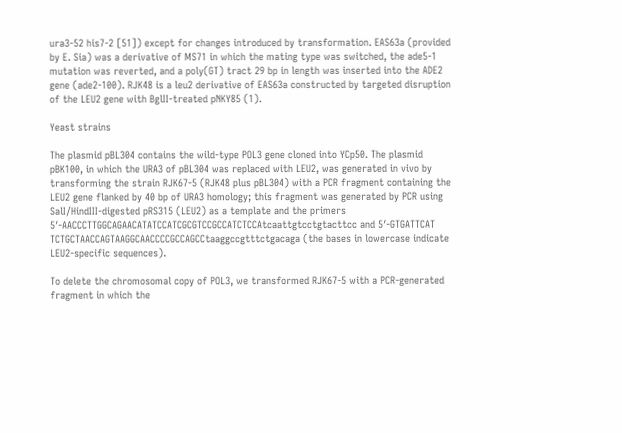ura3-52 his7-2 [51]) except for changes introduced by transformation. EAS63a (provided by E. Sia) was a derivative of MS71 in which the mating type was switched, the ade5-1 mutation was reverted, and a poly(GT) tract 29 bp in length was inserted into the ADE2 gene (ade2-100). RJK48 is a leu2 derivative of EAS63a constructed by targeted disruption of the LEU2 gene with BglII-treated pNKY85 (1).

Yeast strains

The plasmid pBL304 contains the wild-type POL3 gene cloned into YCp50. The plasmid pBK100, in which the URA3 of pBL304 was replaced with LEU2, was generated in vivo by transforming the strain RJK67-5 (RJK48 plus pBL304) with a PCR fragment containing the LEU2 gene flanked by 40 bp of URA3 homology; this fragment was generated by PCR using SalI/HindIII-digested pRS315 (LEU2) as a template and the primers 5′-AACCCTTGGCAGAACATATCCATCGCGTCCGCCATCTCCAtcaattgtcctgtacttcc and 5′-GTGATTCAT TCTGCTAACCAGTAAGGCAACCCCGCCAGCCtaaggccgtttctgacaga (the bases in lowercase indicate LEU2-specific sequences).

To delete the chromosomal copy of POL3, we transformed RJK67-5 with a PCR-generated fragment in which the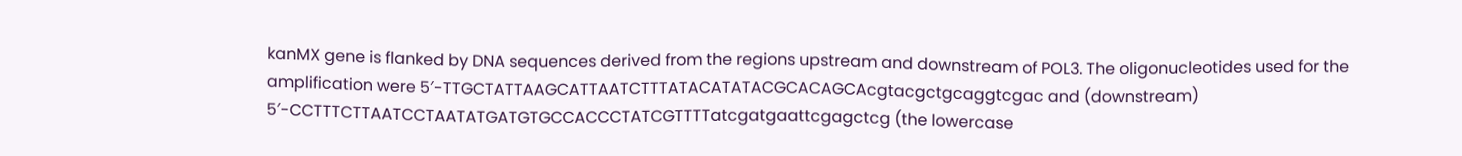kanMX gene is flanked by DNA sequences derived from the regions upstream and downstream of POL3. The oligonucleotides used for the amplification were 5′-TTGCTATTAAGCATTAATCTTTATACATATACGCACAGCAcgtacgctgcaggtcgac and (downstream) 5′-CCTTTCTTAATCCTAATATGATGTGCCACCCTATCGTTTTatcgatgaattcgagctcg (the lowercase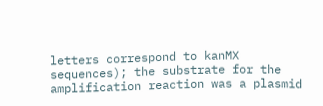letters correspond to kanMX sequences); the substrate for the amplification reaction was a plasmid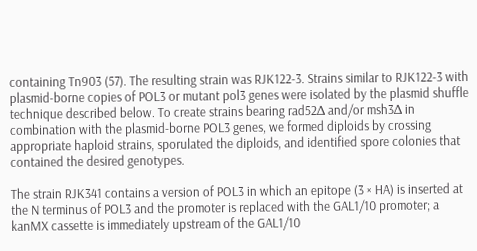containing Tn903 (57). The resulting strain was RJK122-3. Strains similar to RJK122-3 with plasmid-borne copies of POL3 or mutant pol3 genes were isolated by the plasmid shuffle technique described below. To create strains bearing rad52Δ and/or msh3Δ in combination with the plasmid-borne POL3 genes, we formed diploids by crossing appropriate haploid strains, sporulated the diploids, and identified spore colonies that contained the desired genotypes.

The strain RJK341 contains a version of POL3 in which an epitope (3 × HA) is inserted at the N terminus of POL3 and the promoter is replaced with the GAL1/10 promoter; a kanMX cassette is immediately upstream of the GAL1/10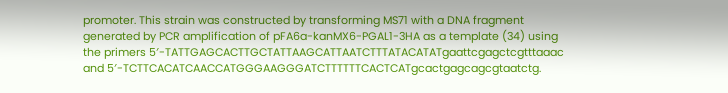promoter. This strain was constructed by transforming MS71 with a DNA fragment generated by PCR amplification of pFA6a-kanMX6-PGAL1-3HA as a template (34) using the primers 5′-TATTGAGCACTTGCTATTAAGCATTAATCTTTATACATATgaattcgagctcgtttaaac and 5′-TCTTCACATCAACCATGGGAAGGGATCTTTTTTCACTCATgcactgagcagcgtaatctg.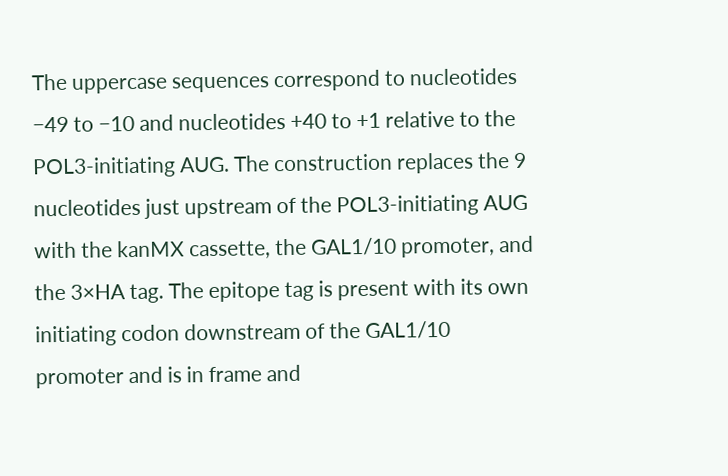The uppercase sequences correspond to nucleotides −49 to −10 and nucleotides +40 to +1 relative to the POL3-initiating AUG. The construction replaces the 9 nucleotides just upstream of the POL3-initiating AUG with the kanMX cassette, the GAL1/10 promoter, and the 3×HA tag. The epitope tag is present with its own initiating codon downstream of the GAL1/10 promoter and is in frame and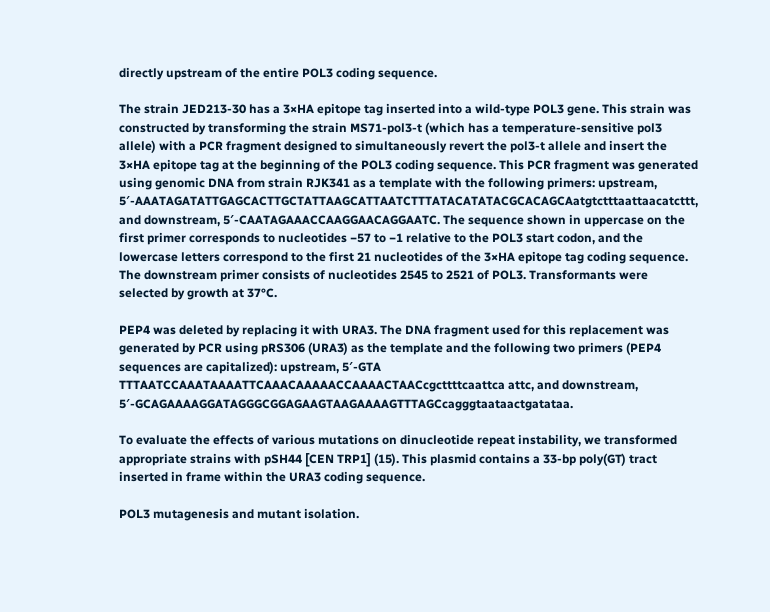directly upstream of the entire POL3 coding sequence.

The strain JED213-30 has a 3×HA epitope tag inserted into a wild-type POL3 gene. This strain was constructed by transforming the strain MS71-pol3-t (which has a temperature-sensitive pol3 allele) with a PCR fragment designed to simultaneously revert the pol3-t allele and insert the 3×HA epitope tag at the beginning of the POL3 coding sequence. This PCR fragment was generated using genomic DNA from strain RJK341 as a template with the following primers: upstream, 5′-AAATAGATATTGAGCACTTGCTATTAAGCATTAATCTTTATACATATACGCACAGCAatgtctttaattaacatcttt, and downstream, 5′-CAATAGAAACCAAGGAACAGGAATC. The sequence shown in uppercase on the first primer corresponds to nucleotides −57 to −1 relative to the POL3 start codon, and the lowercase letters correspond to the first 21 nucleotides of the 3×HA epitope tag coding sequence. The downstream primer consists of nucleotides 2545 to 2521 of POL3. Transformants were selected by growth at 37°C.

PEP4 was deleted by replacing it with URA3. The DNA fragment used for this replacement was generated by PCR using pRS306 (URA3) as the template and the following two primers (PEP4 sequences are capitalized): upstream, 5′-GTA TTTAATCCAAATAAAATTCAAACAAAAACCAAAACTAACcgcttttcaattca attc, and downstream, 5′-GCAGAAAAGGATAGGGCGGAGAAGTAAGAAAAGTTTAGCcagggtaataactgatataa.

To evaluate the effects of various mutations on dinucleotide repeat instability, we transformed appropriate strains with pSH44 [CEN TRP1] (15). This plasmid contains a 33-bp poly(GT) tract inserted in frame within the URA3 coding sequence.

POL3 mutagenesis and mutant isolation.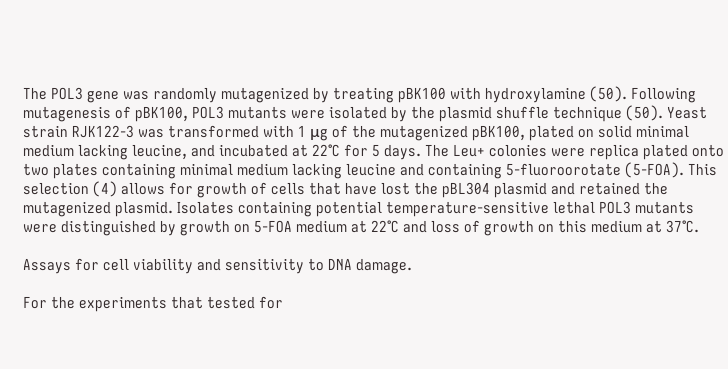The POL3 gene was randomly mutagenized by treating pBK100 with hydroxylamine (50). Following mutagenesis of pBK100, POL3 mutants were isolated by the plasmid shuffle technique (50). Yeast strain RJK122-3 was transformed with 1 μg of the mutagenized pBK100, plated on solid minimal medium lacking leucine, and incubated at 22°C for 5 days. The Leu+ colonies were replica plated onto two plates containing minimal medium lacking leucine and containing 5-fluoroorotate (5-FOA). This selection (4) allows for growth of cells that have lost the pBL304 plasmid and retained the mutagenized plasmid. Isolates containing potential temperature-sensitive lethal POL3 mutants were distinguished by growth on 5-FOA medium at 22°C and loss of growth on this medium at 37°C.

Assays for cell viability and sensitivity to DNA damage.

For the experiments that tested for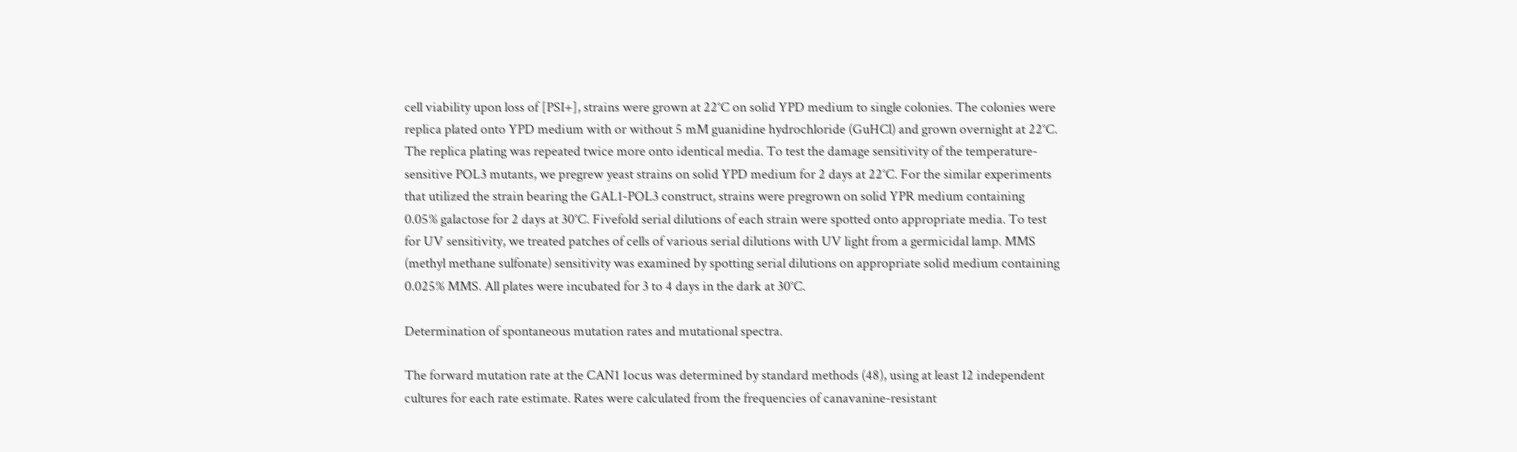cell viability upon loss of [PSI+], strains were grown at 22°C on solid YPD medium to single colonies. The colonies were replica plated onto YPD medium with or without 5 mM guanidine hydrochloride (GuHCl) and grown overnight at 22°C. The replica plating was repeated twice more onto identical media. To test the damage sensitivity of the temperature-sensitive POL3 mutants, we pregrew yeast strains on solid YPD medium for 2 days at 22°C. For the similar experiments that utilized the strain bearing the GAL1-POL3 construct, strains were pregrown on solid YPR medium containing 0.05% galactose for 2 days at 30°C. Fivefold serial dilutions of each strain were spotted onto appropriate media. To test for UV sensitivity, we treated patches of cells of various serial dilutions with UV light from a germicidal lamp. MMS (methyl methane sulfonate) sensitivity was examined by spotting serial dilutions on appropriate solid medium containing 0.025% MMS. All plates were incubated for 3 to 4 days in the dark at 30°C.

Determination of spontaneous mutation rates and mutational spectra.

The forward mutation rate at the CAN1 1ocus was determined by standard methods (48), using at least 12 independent cultures for each rate estimate. Rates were calculated from the frequencies of canavanine-resistant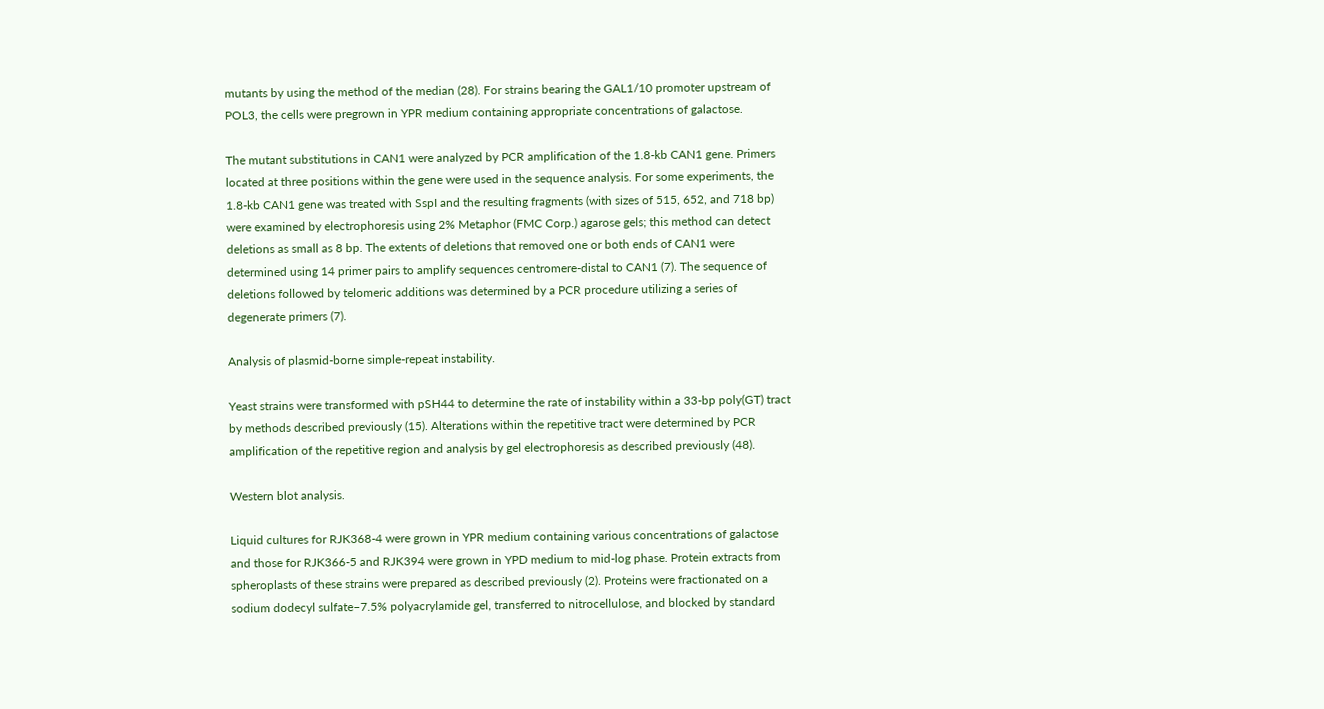mutants by using the method of the median (28). For strains bearing the GAL1/10 promoter upstream of POL3, the cells were pregrown in YPR medium containing appropriate concentrations of galactose.

The mutant substitutions in CAN1 were analyzed by PCR amplification of the 1.8-kb CAN1 gene. Primers located at three positions within the gene were used in the sequence analysis. For some experiments, the 1.8-kb CAN1 gene was treated with SspI and the resulting fragments (with sizes of 515, 652, and 718 bp) were examined by electrophoresis using 2% Metaphor (FMC Corp.) agarose gels; this method can detect deletions as small as 8 bp. The extents of deletions that removed one or both ends of CAN1 were determined using 14 primer pairs to amplify sequences centromere-distal to CAN1 (7). The sequence of deletions followed by telomeric additions was determined by a PCR procedure utilizing a series of degenerate primers (7).

Analysis of plasmid-borne simple-repeat instability.

Yeast strains were transformed with pSH44 to determine the rate of instability within a 33-bp poly(GT) tract by methods described previously (15). Alterations within the repetitive tract were determined by PCR amplification of the repetitive region and analysis by gel electrophoresis as described previously (48).

Western blot analysis.

Liquid cultures for RJK368-4 were grown in YPR medium containing various concentrations of galactose and those for RJK366-5 and RJK394 were grown in YPD medium to mid-log phase. Protein extracts from spheroplasts of these strains were prepared as described previously (2). Proteins were fractionated on a sodium dodecyl sulfate–7.5% polyacrylamide gel, transferred to nitrocellulose, and blocked by standard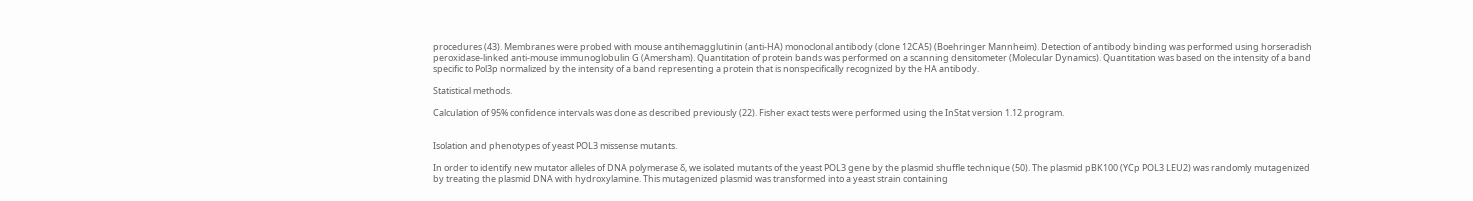procedures (43). Membranes were probed with mouse antihemagglutinin (anti-HA) monoclonal antibody (clone 12CA5) (Boehringer Mannheim). Detection of antibody binding was performed using horseradish peroxidase-linked anti-mouse immunoglobulin G (Amersham). Quantitation of protein bands was performed on a scanning densitometer (Molecular Dynamics). Quantitation was based on the intensity of a band specific to Pol3p normalized by the intensity of a band representing a protein that is nonspecifically recognized by the HA antibody.

Statistical methods.

Calculation of 95% confidence intervals was done as described previously (22). Fisher exact tests were performed using the InStat version 1.12 program.


Isolation and phenotypes of yeast POL3 missense mutants.

In order to identify new mutator alleles of DNA polymerase δ, we isolated mutants of the yeast POL3 gene by the plasmid shuffle technique (50). The plasmid pBK100 (YCp POL3 LEU2) was randomly mutagenized by treating the plasmid DNA with hydroxylamine. This mutagenized plasmid was transformed into a yeast strain containing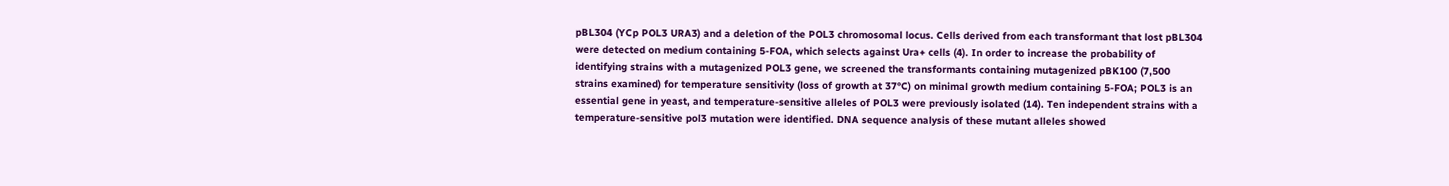pBL304 (YCp POL3 URA3) and a deletion of the POL3 chromosomal locus. Cells derived from each transformant that lost pBL304 were detected on medium containing 5-FOA, which selects against Ura+ cells (4). In order to increase the probability of identifying strains with a mutagenized POL3 gene, we screened the transformants containing mutagenized pBK100 (7,500 strains examined) for temperature sensitivity (loss of growth at 37°C) on minimal growth medium containing 5-FOA; POL3 is an essential gene in yeast, and temperature-sensitive alleles of POL3 were previously isolated (14). Ten independent strains with a temperature-sensitive pol3 mutation were identified. DNA sequence analysis of these mutant alleles showed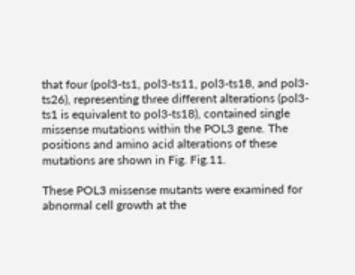that four (pol3-ts1, pol3-ts11, pol3-ts18, and pol3-ts26), representing three different alterations (pol3-ts1 is equivalent to pol3-ts18), contained single missense mutations within the POL3 gene. The positions and amino acid alterations of these mutations are shown in Fig. Fig.11.

These POL3 missense mutants were examined for abnormal cell growth at the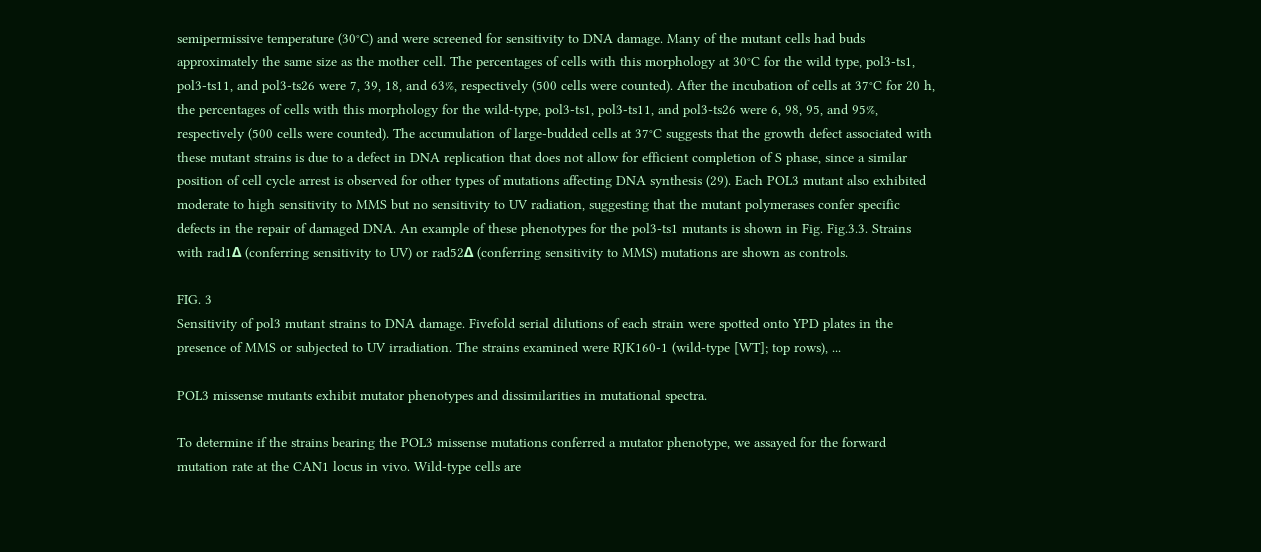semipermissive temperature (30°C) and were screened for sensitivity to DNA damage. Many of the mutant cells had buds approximately the same size as the mother cell. The percentages of cells with this morphology at 30°C for the wild type, pol3-ts1, pol3-ts11, and pol3-ts26 were 7, 39, 18, and 63%, respectively (500 cells were counted). After the incubation of cells at 37°C for 20 h, the percentages of cells with this morphology for the wild-type, pol3-ts1, pol3-ts11, and pol3-ts26 were 6, 98, 95, and 95%, respectively (500 cells were counted). The accumulation of large-budded cells at 37°C suggests that the growth defect associated with these mutant strains is due to a defect in DNA replication that does not allow for efficient completion of S phase, since a similar position of cell cycle arrest is observed for other types of mutations affecting DNA synthesis (29). Each POL3 mutant also exhibited moderate to high sensitivity to MMS but no sensitivity to UV radiation, suggesting that the mutant polymerases confer specific defects in the repair of damaged DNA. An example of these phenotypes for the pol3-ts1 mutants is shown in Fig. Fig.3.3. Strains with rad1Δ (conferring sensitivity to UV) or rad52Δ (conferring sensitivity to MMS) mutations are shown as controls.

FIG. 3
Sensitivity of pol3 mutant strains to DNA damage. Fivefold serial dilutions of each strain were spotted onto YPD plates in the presence of MMS or subjected to UV irradiation. The strains examined were RJK160-1 (wild-type [WT]; top rows), ...

POL3 missense mutants exhibit mutator phenotypes and dissimilarities in mutational spectra.

To determine if the strains bearing the POL3 missense mutations conferred a mutator phenotype, we assayed for the forward mutation rate at the CAN1 locus in vivo. Wild-type cells are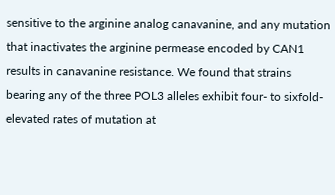sensitive to the arginine analog canavanine, and any mutation that inactivates the arginine permease encoded by CAN1 results in canavanine resistance. We found that strains bearing any of the three POL3 alleles exhibit four- to sixfold-elevated rates of mutation at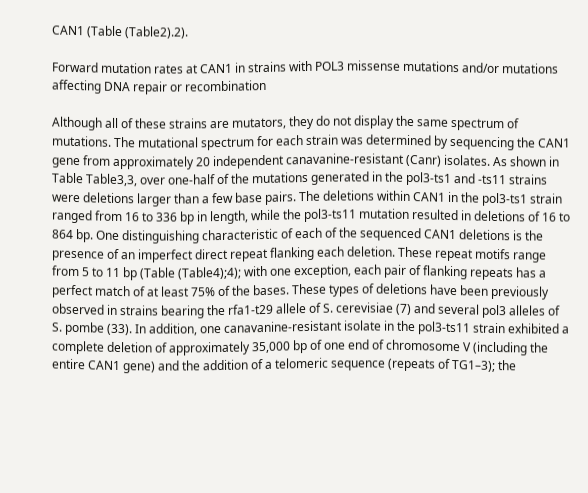CAN1 (Table (Table2).2).

Forward mutation rates at CAN1 in strains with POL3 missense mutations and/or mutations affecting DNA repair or recombination

Although all of these strains are mutators, they do not display the same spectrum of mutations. The mutational spectrum for each strain was determined by sequencing the CAN1 gene from approximately 20 independent canavanine-resistant (Canr) isolates. As shown in Table Table3,3, over one-half of the mutations generated in the pol3-ts1 and -ts11 strains were deletions larger than a few base pairs. The deletions within CAN1 in the pol3-ts1 strain ranged from 16 to 336 bp in length, while the pol3-ts11 mutation resulted in deletions of 16 to 864 bp. One distinguishing characteristic of each of the sequenced CAN1 deletions is the presence of an imperfect direct repeat flanking each deletion. These repeat motifs range from 5 to 11 bp (Table (Table4);4); with one exception, each pair of flanking repeats has a perfect match of at least 75% of the bases. These types of deletions have been previously observed in strains bearing the rfa1-t29 allele of S. cerevisiae (7) and several pol3 alleles of S. pombe (33). In addition, one canavanine-resistant isolate in the pol3-ts11 strain exhibited a complete deletion of approximately 35,000 bp of one end of chromosome V (including the entire CAN1 gene) and the addition of a telomeric sequence (repeats of TG1–3); the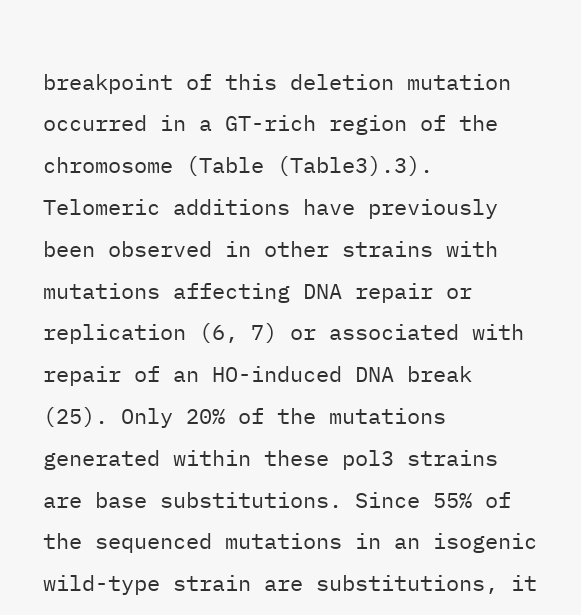breakpoint of this deletion mutation occurred in a GT-rich region of the chromosome (Table (Table3).3). Telomeric additions have previously been observed in other strains with mutations affecting DNA repair or replication (6, 7) or associated with repair of an HO-induced DNA break (25). Only 20% of the mutations generated within these pol3 strains are base substitutions. Since 55% of the sequenced mutations in an isogenic wild-type strain are substitutions, it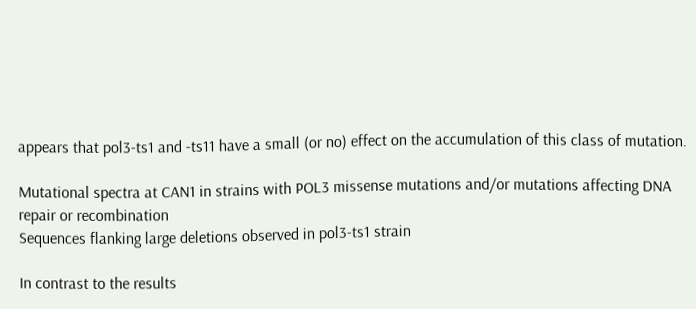appears that pol3-ts1 and -ts11 have a small (or no) effect on the accumulation of this class of mutation.

Mutational spectra at CAN1 in strains with POL3 missense mutations and/or mutations affecting DNA repair or recombination
Sequences flanking large deletions observed in pol3-ts1 strain

In contrast to the results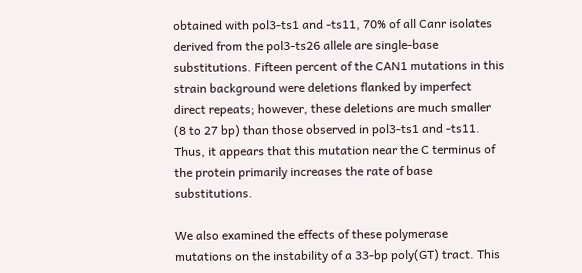obtained with pol3-ts1 and -ts11, 70% of all Canr isolates derived from the pol3-ts26 allele are single-base substitutions. Fifteen percent of the CAN1 mutations in this strain background were deletions flanked by imperfect direct repeats; however, these deletions are much smaller (8 to 27 bp) than those observed in pol3-ts1 and -ts11. Thus, it appears that this mutation near the C terminus of the protein primarily increases the rate of base substitutions.

We also examined the effects of these polymerase mutations on the instability of a 33-bp poly(GT) tract. This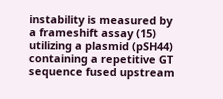instability is measured by a frameshift assay (15) utilizing a plasmid (pSH44) containing a repetitive GT sequence fused upstream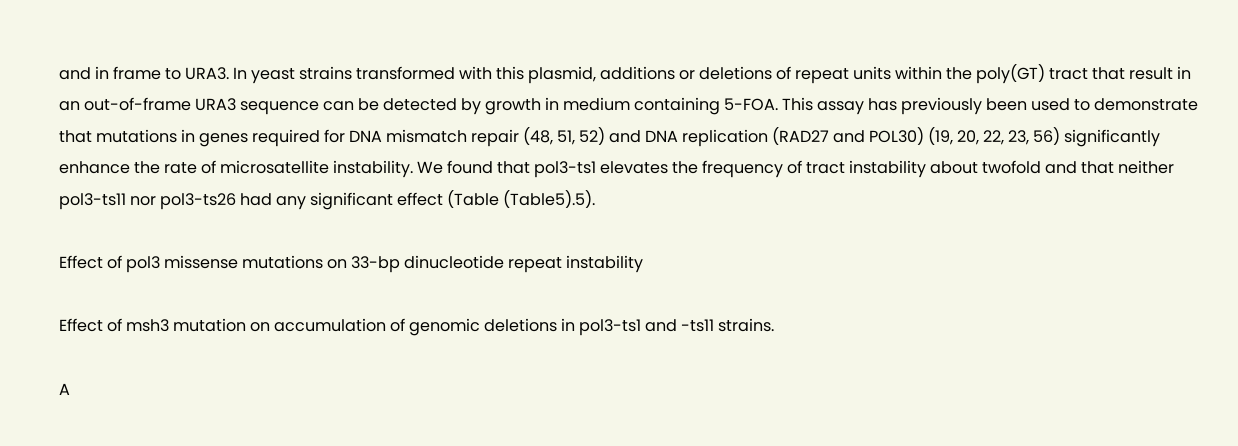and in frame to URA3. In yeast strains transformed with this plasmid, additions or deletions of repeat units within the poly(GT) tract that result in an out-of-frame URA3 sequence can be detected by growth in medium containing 5-FOA. This assay has previously been used to demonstrate that mutations in genes required for DNA mismatch repair (48, 51, 52) and DNA replication (RAD27 and POL30) (19, 20, 22, 23, 56) significantly enhance the rate of microsatellite instability. We found that pol3-ts1 elevates the frequency of tract instability about twofold and that neither pol3-ts11 nor pol3-ts26 had any significant effect (Table (Table5).5).

Effect of pol3 missense mutations on 33-bp dinucleotide repeat instability

Effect of msh3 mutation on accumulation of genomic deletions in pol3-ts1 and -ts11 strains.

A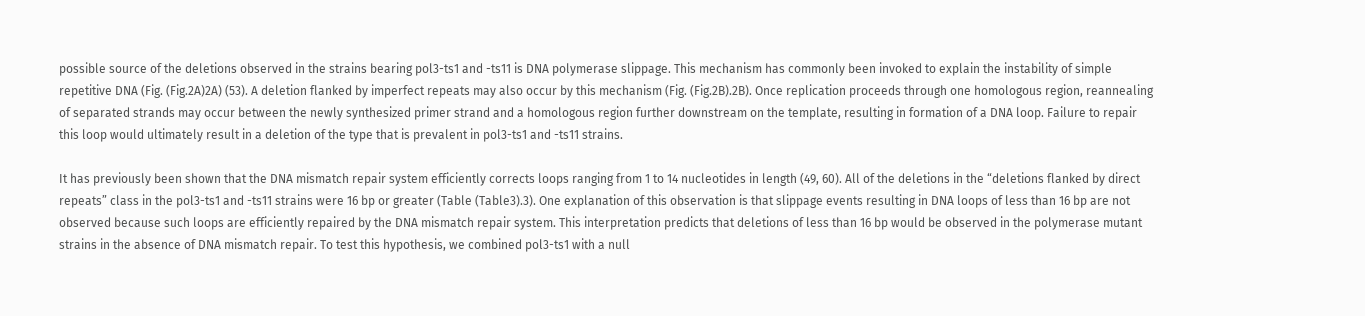possible source of the deletions observed in the strains bearing pol3-ts1 and -ts11 is DNA polymerase slippage. This mechanism has commonly been invoked to explain the instability of simple repetitive DNA (Fig. (Fig.2A)2A) (53). A deletion flanked by imperfect repeats may also occur by this mechanism (Fig. (Fig.2B).2B). Once replication proceeds through one homologous region, reannealing of separated strands may occur between the newly synthesized primer strand and a homologous region further downstream on the template, resulting in formation of a DNA loop. Failure to repair this loop would ultimately result in a deletion of the type that is prevalent in pol3-ts1 and -ts11 strains.

It has previously been shown that the DNA mismatch repair system efficiently corrects loops ranging from 1 to 14 nucleotides in length (49, 60). All of the deletions in the “deletions flanked by direct repeats” class in the pol3-ts1 and -ts11 strains were 16 bp or greater (Table (Table3).3). One explanation of this observation is that slippage events resulting in DNA loops of less than 16 bp are not observed because such loops are efficiently repaired by the DNA mismatch repair system. This interpretation predicts that deletions of less than 16 bp would be observed in the polymerase mutant strains in the absence of DNA mismatch repair. To test this hypothesis, we combined pol3-ts1 with a null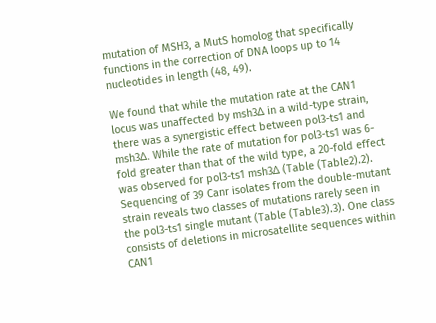mutation of MSH3, a MutS homolog that specifically functions in the correction of DNA loops up to 14 nucleotides in length (48, 49).

We found that while the mutation rate at the CAN1 locus was unaffected by msh3Δ in a wild-type strain, there was a synergistic effect between pol3-ts1 and msh3Δ. While the rate of mutation for pol3-ts1 was 6-fold greater than that of the wild type, a 20-fold effect was observed for pol3-ts1 msh3Δ (Table (Table2).2). Sequencing of 39 Canr isolates from the double-mutant strain reveals two classes of mutations rarely seen in the pol3-ts1 single mutant (Table (Table3).3). One class consists of deletions in microsatellite sequences within CAN1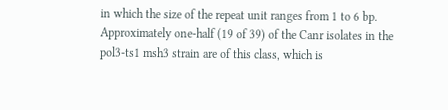in which the size of the repeat unit ranges from 1 to 6 bp. Approximately one-half (19 of 39) of the Canr isolates in the pol3-ts1 msh3 strain are of this class, which is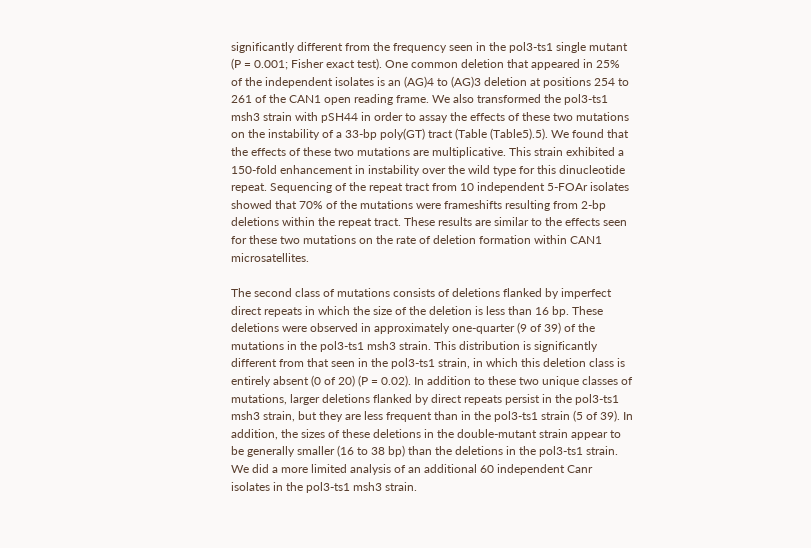significantly different from the frequency seen in the pol3-ts1 single mutant (P = 0.001; Fisher exact test). One common deletion that appeared in 25% of the independent isolates is an (AG)4 to (AG)3 deletion at positions 254 to 261 of the CAN1 open reading frame. We also transformed the pol3-ts1 msh3 strain with pSH44 in order to assay the effects of these two mutations on the instability of a 33-bp poly(GT) tract (Table (Table5).5). We found that the effects of these two mutations are multiplicative. This strain exhibited a 150-fold enhancement in instability over the wild type for this dinucleotide repeat. Sequencing of the repeat tract from 10 independent 5-FOAr isolates showed that 70% of the mutations were frameshifts resulting from 2-bp deletions within the repeat tract. These results are similar to the effects seen for these two mutations on the rate of deletion formation within CAN1 microsatellites.

The second class of mutations consists of deletions flanked by imperfect direct repeats in which the size of the deletion is less than 16 bp. These deletions were observed in approximately one-quarter (9 of 39) of the mutations in the pol3-ts1 msh3 strain. This distribution is significantly different from that seen in the pol3-ts1 strain, in which this deletion class is entirely absent (0 of 20) (P = 0.02). In addition to these two unique classes of mutations, larger deletions flanked by direct repeats persist in the pol3-ts1 msh3 strain, but they are less frequent than in the pol3-ts1 strain (5 of 39). In addition, the sizes of these deletions in the double-mutant strain appear to be generally smaller (16 to 38 bp) than the deletions in the pol3-ts1 strain. We did a more limited analysis of an additional 60 independent Canr isolates in the pol3-ts1 msh3 strain.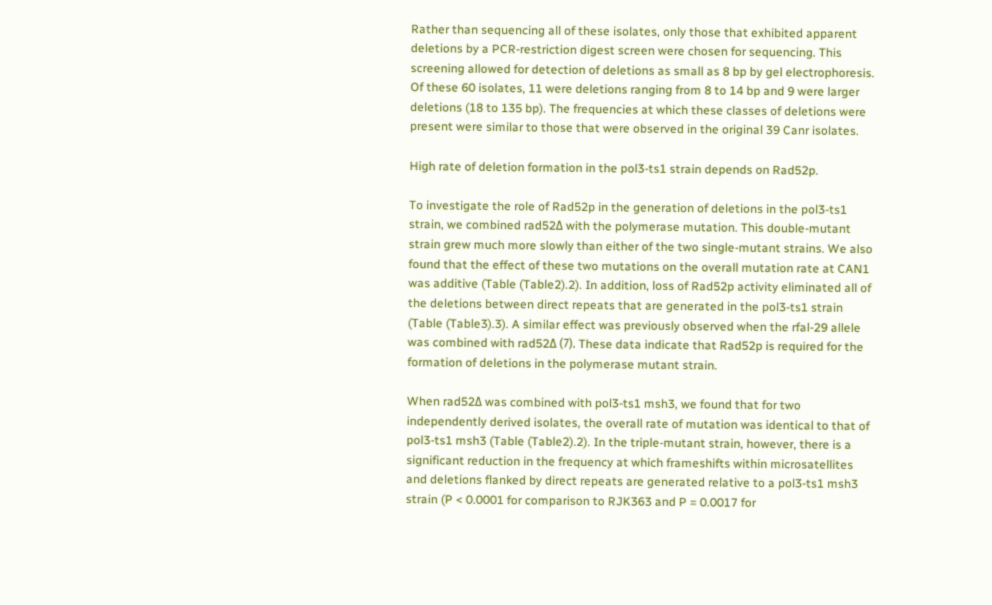Rather than sequencing all of these isolates, only those that exhibited apparent deletions by a PCR-restriction digest screen were chosen for sequencing. This screening allowed for detection of deletions as small as 8 bp by gel electrophoresis. Of these 60 isolates, 11 were deletions ranging from 8 to 14 bp and 9 were larger deletions (18 to 135 bp). The frequencies at which these classes of deletions were present were similar to those that were observed in the original 39 Canr isolates.

High rate of deletion formation in the pol3-ts1 strain depends on Rad52p.

To investigate the role of Rad52p in the generation of deletions in the pol3-ts1 strain, we combined rad52Δ with the polymerase mutation. This double-mutant strain grew much more slowly than either of the two single-mutant strains. We also found that the effect of these two mutations on the overall mutation rate at CAN1 was additive (Table (Table2).2). In addition, loss of Rad52p activity eliminated all of the deletions between direct repeats that are generated in the pol3-ts1 strain (Table (Table3).3). A similar effect was previously observed when the rfal-29 allele was combined with rad52Δ (7). These data indicate that Rad52p is required for the formation of deletions in the polymerase mutant strain.

When rad52Δ was combined with pol3-ts1 msh3, we found that for two independently derived isolates, the overall rate of mutation was identical to that of pol3-ts1 msh3 (Table (Table2).2). In the triple-mutant strain, however, there is a significant reduction in the frequency at which frameshifts within microsatellites and deletions flanked by direct repeats are generated relative to a pol3-ts1 msh3 strain (P < 0.0001 for comparison to RJK363 and P = 0.0017 for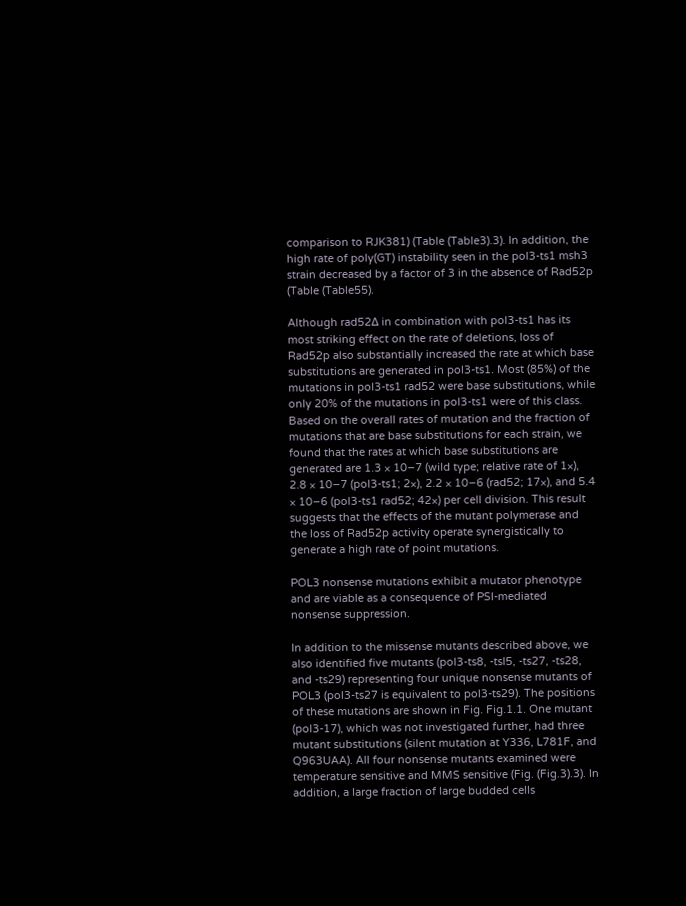comparison to RJK381) (Table (Table3).3). In addition, the high rate of poly(GT) instability seen in the pol3-ts1 msh3 strain decreased by a factor of 3 in the absence of Rad52p (Table (Table55).

Although rad52Δ in combination with pol3-ts1 has its most striking effect on the rate of deletions, loss of Rad52p also substantially increased the rate at which base substitutions are generated in pol3-ts1. Most (85%) of the mutations in pol3-ts1 rad52 were base substitutions, while only 20% of the mutations in pol3-ts1 were of this class. Based on the overall rates of mutation and the fraction of mutations that are base substitutions for each strain, we found that the rates at which base substitutions are generated are 1.3 × 10−7 (wild type; relative rate of 1×), 2.8 × 10−7 (pol3-ts1; 2×), 2.2 × 10−6 (rad52; 17×), and 5.4 × 10−6 (pol3-ts1 rad52; 42×) per cell division. This result suggests that the effects of the mutant polymerase and the loss of Rad52p activity operate synergistically to generate a high rate of point mutations.

POL3 nonsense mutations exhibit a mutator phenotype and are viable as a consequence of PSI-mediated nonsense suppression.

In addition to the missense mutants described above, we also identified five mutants (pol3-ts8, -tsl5, -ts27, -ts28, and -ts29) representing four unique nonsense mutants of POL3 (pol3-ts27 is equivalent to pol3-ts29). The positions of these mutations are shown in Fig. Fig.1.1. One mutant (pol3-17), which was not investigated further, had three mutant substitutions (silent mutation at Y336, L781F, and Q963UAA). All four nonsense mutants examined were temperature sensitive and MMS sensitive (Fig. (Fig.3).3). In addition, a large fraction of large budded cells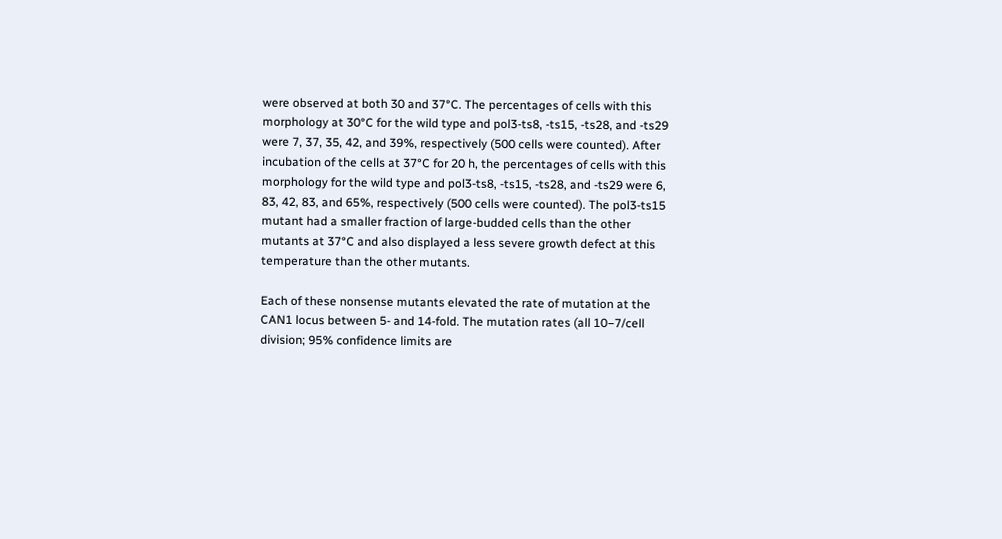were observed at both 30 and 37°C. The percentages of cells with this morphology at 30°C for the wild type and pol3-ts8, -ts15, -ts28, and -ts29 were 7, 37, 35, 42, and 39%, respectively (500 cells were counted). After incubation of the cells at 37°C for 20 h, the percentages of cells with this morphology for the wild type and pol3-ts8, -ts15, -ts28, and -ts29 were 6, 83, 42, 83, and 65%, respectively (500 cells were counted). The pol3-ts15 mutant had a smaller fraction of large-budded cells than the other mutants at 37°C and also displayed a less severe growth defect at this temperature than the other mutants.

Each of these nonsense mutants elevated the rate of mutation at the CAN1 locus between 5- and 14-fold. The mutation rates (all 10−7/cell division; 95% confidence limits are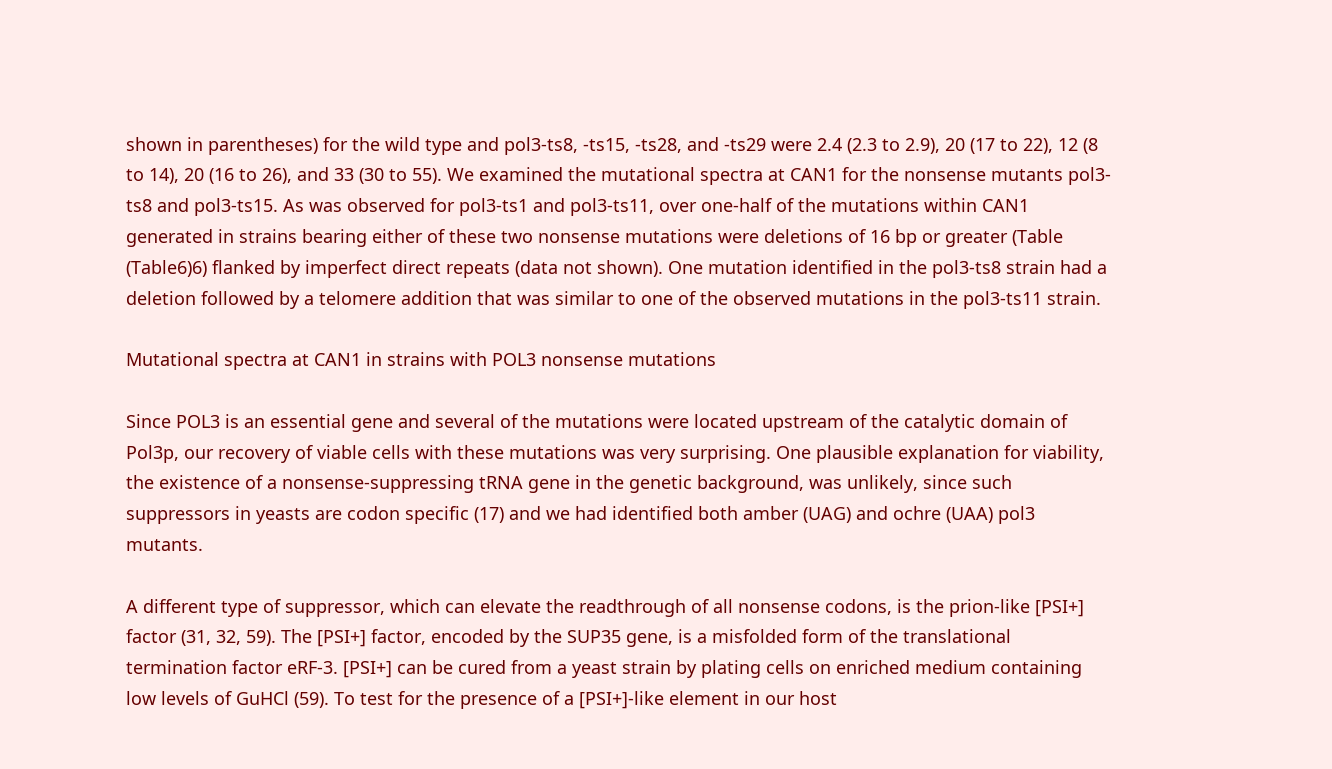shown in parentheses) for the wild type and pol3-ts8, -ts15, -ts28, and -ts29 were 2.4 (2.3 to 2.9), 20 (17 to 22), 12 (8 to 14), 20 (16 to 26), and 33 (30 to 55). We examined the mutational spectra at CAN1 for the nonsense mutants pol3-ts8 and pol3-ts15. As was observed for pol3-ts1 and pol3-ts11, over one-half of the mutations within CAN1 generated in strains bearing either of these two nonsense mutations were deletions of 16 bp or greater (Table (Table6)6) flanked by imperfect direct repeats (data not shown). One mutation identified in the pol3-ts8 strain had a deletion followed by a telomere addition that was similar to one of the observed mutations in the pol3-ts11 strain.

Mutational spectra at CAN1 in strains with POL3 nonsense mutations

Since POL3 is an essential gene and several of the mutations were located upstream of the catalytic domain of Pol3p, our recovery of viable cells with these mutations was very surprising. One plausible explanation for viability, the existence of a nonsense-suppressing tRNA gene in the genetic background, was unlikely, since such suppressors in yeasts are codon specific (17) and we had identified both amber (UAG) and ochre (UAA) pol3 mutants.

A different type of suppressor, which can elevate the readthrough of all nonsense codons, is the prion-like [PSI+] factor (31, 32, 59). The [PSI+] factor, encoded by the SUP35 gene, is a misfolded form of the translational termination factor eRF-3. [PSI+] can be cured from a yeast strain by plating cells on enriched medium containing low levels of GuHCl (59). To test for the presence of a [PSI+]-like element in our host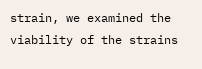strain, we examined the viability of the strains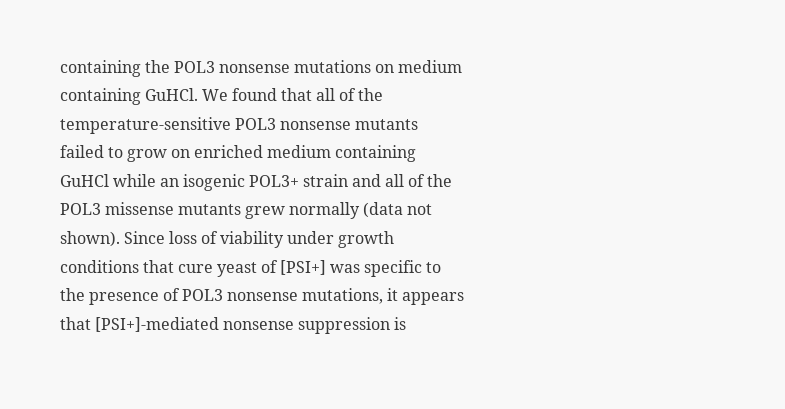containing the POL3 nonsense mutations on medium containing GuHCl. We found that all of the temperature-sensitive POL3 nonsense mutants failed to grow on enriched medium containing GuHCl while an isogenic POL3+ strain and all of the POL3 missense mutants grew normally (data not shown). Since loss of viability under growth conditions that cure yeast of [PSI+] was specific to the presence of POL3 nonsense mutations, it appears that [PSI+]-mediated nonsense suppression is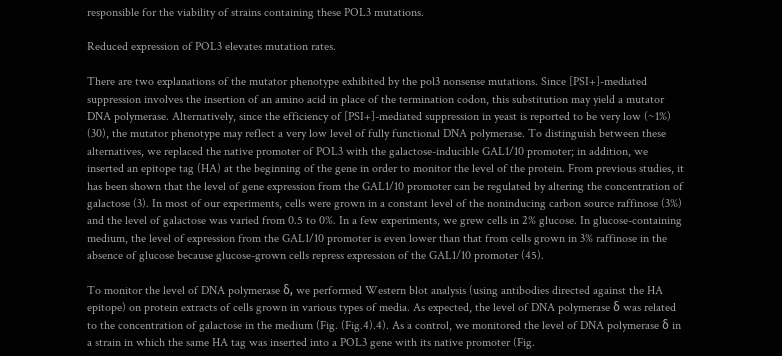responsible for the viability of strains containing these POL3 mutations.

Reduced expression of POL3 elevates mutation rates.

There are two explanations of the mutator phenotype exhibited by the pol3 nonsense mutations. Since [PSI+]-mediated suppression involves the insertion of an amino acid in place of the termination codon, this substitution may yield a mutator DNA polymerase. Alternatively, since the efficiency of [PSI+]-mediated suppression in yeast is reported to be very low (~1%) (30), the mutator phenotype may reflect a very low level of fully functional DNA polymerase. To distinguish between these alternatives, we replaced the native promoter of POL3 with the galactose-inducible GAL1/10 promoter; in addition, we inserted an epitope tag (HA) at the beginning of the gene in order to monitor the level of the protein. From previous studies, it has been shown that the level of gene expression from the GAL1/10 promoter can be regulated by altering the concentration of galactose (3). In most of our experiments, cells were grown in a constant level of the noninducing carbon source raffinose (3%) and the level of galactose was varied from 0.5 to 0%. In a few experiments, we grew cells in 2% glucose. In glucose-containing medium, the level of expression from the GAL1/10 promoter is even lower than that from cells grown in 3% raffinose in the absence of glucose because glucose-grown cells repress expression of the GAL1/10 promoter (45).

To monitor the level of DNA polymerase δ, we performed Western blot analysis (using antibodies directed against the HA epitope) on protein extracts of cells grown in various types of media. As expected, the level of DNA polymerase δ was related to the concentration of galactose in the medium (Fig. (Fig.4).4). As a control, we monitored the level of DNA polymerase δ in a strain in which the same HA tag was inserted into a POL3 gene with its native promoter (Fig.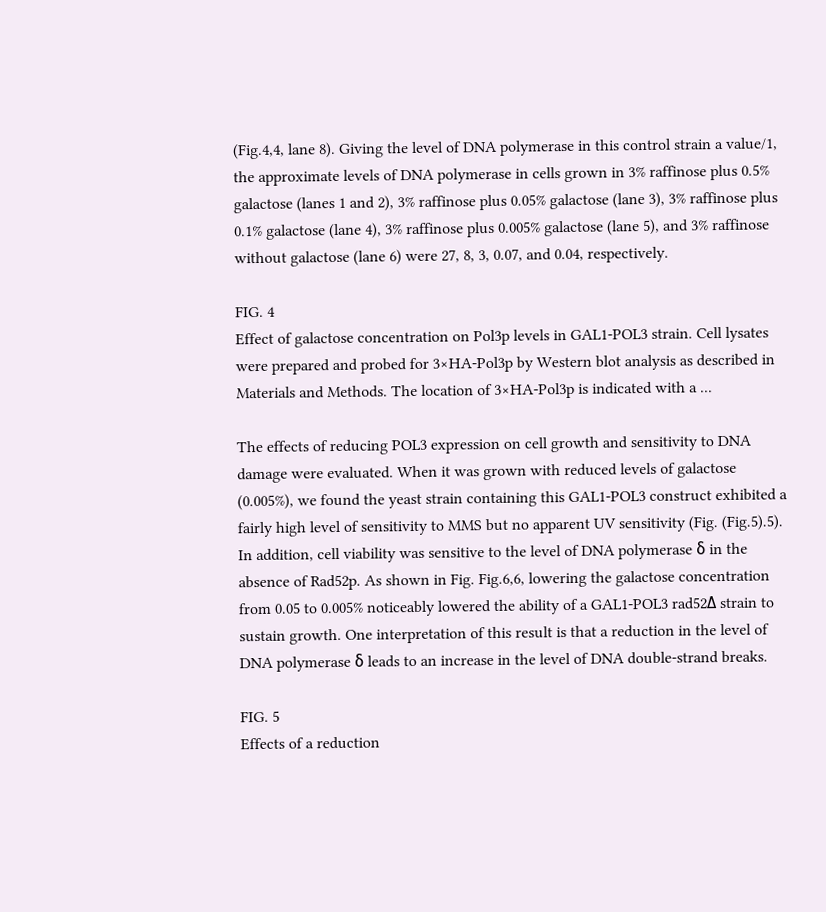(Fig.4,4, lane 8). Giving the level of DNA polymerase in this control strain a value/1, the approximate levels of DNA polymerase in cells grown in 3% raffinose plus 0.5% galactose (lanes 1 and 2), 3% raffinose plus 0.05% galactose (lane 3), 3% raffinose plus 0.1% galactose (lane 4), 3% raffinose plus 0.005% galactose (lane 5), and 3% raffinose without galactose (lane 6) were 27, 8, 3, 0.07, and 0.04, respectively.

FIG. 4
Effect of galactose concentration on Pol3p levels in GAL1-POL3 strain. Cell lysates were prepared and probed for 3×HA-Pol3p by Western blot analysis as described in Materials and Methods. The location of 3×HA-Pol3p is indicated with a ...

The effects of reducing POL3 expression on cell growth and sensitivity to DNA damage were evaluated. When it was grown with reduced levels of galactose (0.005%), we found the yeast strain containing this GAL1-POL3 construct exhibited a fairly high level of sensitivity to MMS but no apparent UV sensitivity (Fig. (Fig.5).5). In addition, cell viability was sensitive to the level of DNA polymerase δ in the absence of Rad52p. As shown in Fig. Fig.6,6, lowering the galactose concentration from 0.05 to 0.005% noticeably lowered the ability of a GAL1-POL3 rad52Δ strain to sustain growth. One interpretation of this result is that a reduction in the level of DNA polymerase δ leads to an increase in the level of DNA double-strand breaks.

FIG. 5
Effects of a reduction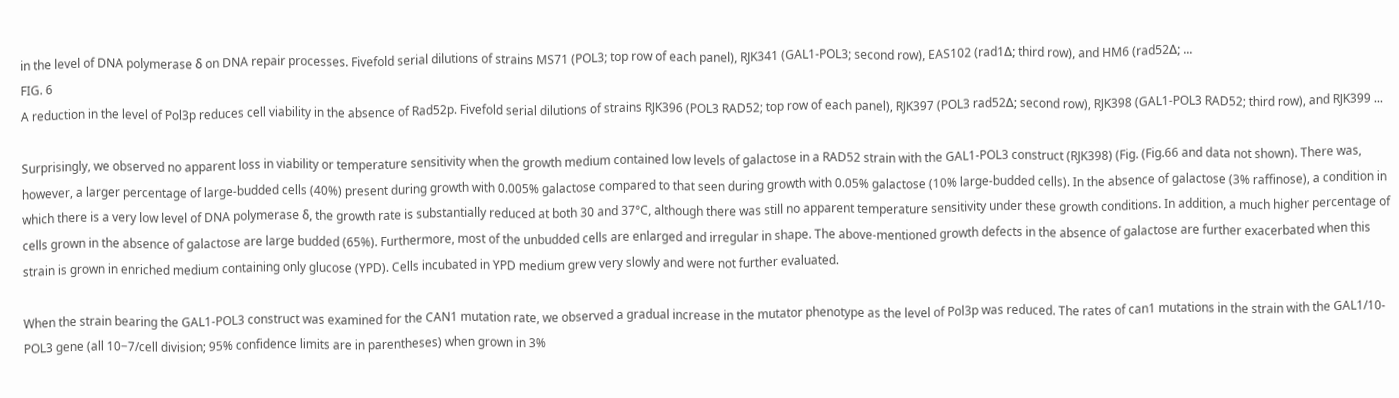in the level of DNA polymerase δ on DNA repair processes. Fivefold serial dilutions of strains MS71 (POL3; top row of each panel), RJK341 (GAL1-POL3; second row), EAS102 (rad1Δ; third row), and HM6 (rad52Δ; ...
FIG. 6
A reduction in the level of Pol3p reduces cell viability in the absence of Rad52p. Fivefold serial dilutions of strains RJK396 (POL3 RAD52; top row of each panel), RJK397 (POL3 rad52Δ; second row), RJK398 (GAL1-POL3 RAD52; third row), and RJK399 ...

Surprisingly, we observed no apparent loss in viability or temperature sensitivity when the growth medium contained low levels of galactose in a RAD52 strain with the GAL1-POL3 construct (RJK398) (Fig. (Fig.66 and data not shown). There was, however, a larger percentage of large-budded cells (40%) present during growth with 0.005% galactose compared to that seen during growth with 0.05% galactose (10% large-budded cells). In the absence of galactose (3% raffinose), a condition in which there is a very low level of DNA polymerase δ, the growth rate is substantially reduced at both 30 and 37°C, although there was still no apparent temperature sensitivity under these growth conditions. In addition, a much higher percentage of cells grown in the absence of galactose are large budded (65%). Furthermore, most of the unbudded cells are enlarged and irregular in shape. The above-mentioned growth defects in the absence of galactose are further exacerbated when this strain is grown in enriched medium containing only glucose (YPD). Cells incubated in YPD medium grew very slowly and were not further evaluated.

When the strain bearing the GAL1-POL3 construct was examined for the CAN1 mutation rate, we observed a gradual increase in the mutator phenotype as the level of Pol3p was reduced. The rates of can1 mutations in the strain with the GAL1/10-POL3 gene (all 10−7/cell division; 95% confidence limits are in parentheses) when grown in 3%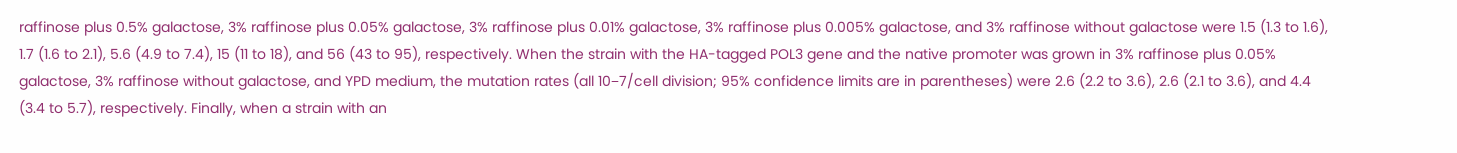raffinose plus 0.5% galactose, 3% raffinose plus 0.05% galactose, 3% raffinose plus 0.01% galactose, 3% raffinose plus 0.005% galactose, and 3% raffinose without galactose were 1.5 (1.3 to 1.6), 1.7 (1.6 to 2.1), 5.6 (4.9 to 7.4), 15 (11 to 18), and 56 (43 to 95), respectively. When the strain with the HA-tagged POL3 gene and the native promoter was grown in 3% raffinose plus 0.05% galactose, 3% raffinose without galactose, and YPD medium, the mutation rates (all 10−7/cell division; 95% confidence limits are in parentheses) were 2.6 (2.2 to 3.6), 2.6 (2.1 to 3.6), and 4.4 (3.4 to 5.7), respectively. Finally, when a strain with an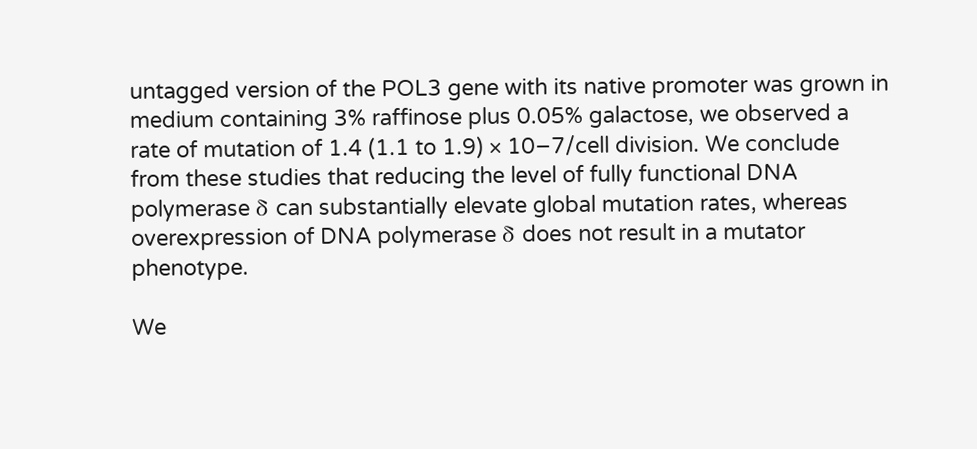untagged version of the POL3 gene with its native promoter was grown in medium containing 3% raffinose plus 0.05% galactose, we observed a rate of mutation of 1.4 (1.1 to 1.9) × 10−7/cell division. We conclude from these studies that reducing the level of fully functional DNA polymerase δ can substantially elevate global mutation rates, whereas overexpression of DNA polymerase δ does not result in a mutator phenotype.

We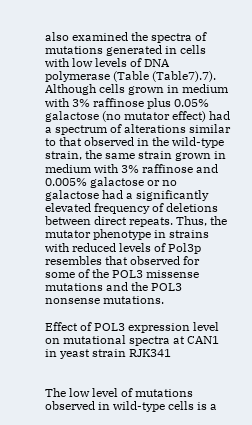also examined the spectra of mutations generated in cells with low levels of DNA polymerase (Table (Table7).7). Although cells grown in medium with 3% raffinose plus 0.05% galactose (no mutator effect) had a spectrum of alterations similar to that observed in the wild-type strain, the same strain grown in medium with 3% raffinose and 0.005% galactose or no galactose had a significantly elevated frequency of deletions between direct repeats. Thus, the mutator phenotype in strains with reduced levels of Pol3p resembles that observed for some of the POL3 missense mutations and the POL3 nonsense mutations.

Effect of POL3 expression level on mutational spectra at CAN1 in yeast strain RJK341


The low level of mutations observed in wild-type cells is a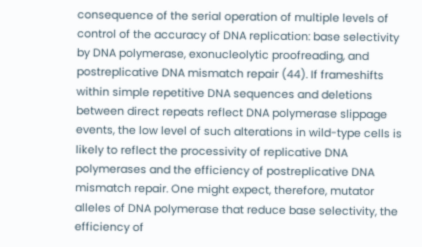consequence of the serial operation of multiple levels of control of the accuracy of DNA replication: base selectivity by DNA polymerase, exonucleolytic proofreading, and postreplicative DNA mismatch repair (44). If frameshifts within simple repetitive DNA sequences and deletions between direct repeats reflect DNA polymerase slippage events, the low level of such alterations in wild-type cells is likely to reflect the processivity of replicative DNA polymerases and the efficiency of postreplicative DNA mismatch repair. One might expect, therefore, mutator alleles of DNA polymerase that reduce base selectivity, the efficiency of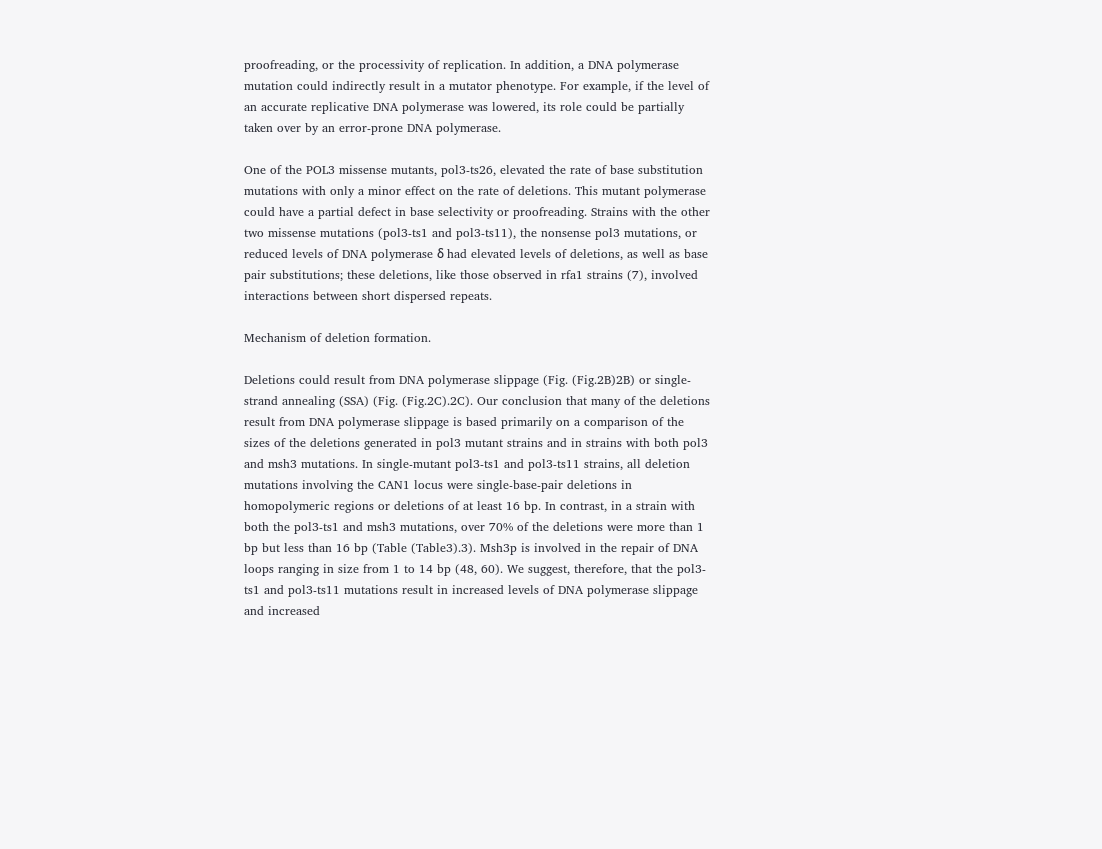proofreading, or the processivity of replication. In addition, a DNA polymerase mutation could indirectly result in a mutator phenotype. For example, if the level of an accurate replicative DNA polymerase was lowered, its role could be partially taken over by an error-prone DNA polymerase.

One of the POL3 missense mutants, pol3-ts26, elevated the rate of base substitution mutations with only a minor effect on the rate of deletions. This mutant polymerase could have a partial defect in base selectivity or proofreading. Strains with the other two missense mutations (pol3-ts1 and pol3-ts11), the nonsense pol3 mutations, or reduced levels of DNA polymerase δ had elevated levels of deletions, as well as base pair substitutions; these deletions, like those observed in rfa1 strains (7), involved interactions between short dispersed repeats.

Mechanism of deletion formation.

Deletions could result from DNA polymerase slippage (Fig. (Fig.2B)2B) or single-strand annealing (SSA) (Fig. (Fig.2C).2C). Our conclusion that many of the deletions result from DNA polymerase slippage is based primarily on a comparison of the sizes of the deletions generated in pol3 mutant strains and in strains with both pol3 and msh3 mutations. In single-mutant pol3-ts1 and pol3-ts11 strains, all deletion mutations involving the CAN1 locus were single-base-pair deletions in homopolymeric regions or deletions of at least 16 bp. In contrast, in a strain with both the pol3-ts1 and msh3 mutations, over 70% of the deletions were more than 1 bp but less than 16 bp (Table (Table3).3). Msh3p is involved in the repair of DNA loops ranging in size from 1 to 14 bp (48, 60). We suggest, therefore, that the pol3-ts1 and pol3-ts11 mutations result in increased levels of DNA polymerase slippage and increased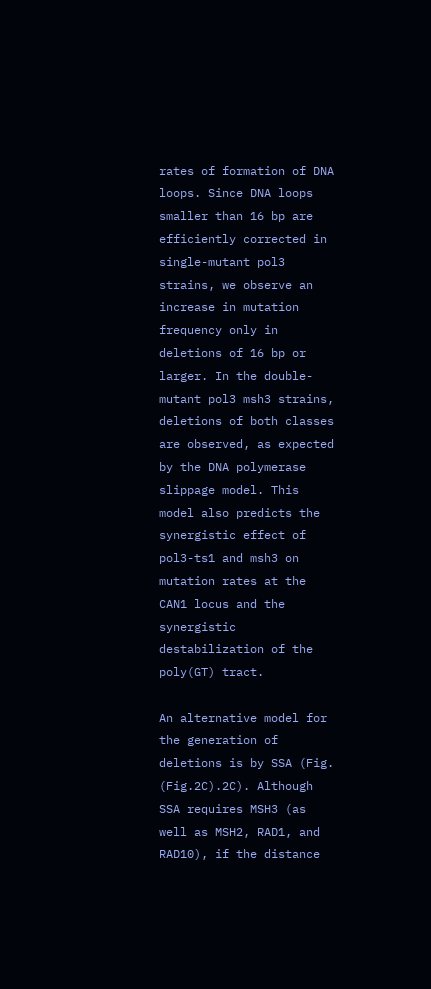rates of formation of DNA loops. Since DNA loops smaller than 16 bp are efficiently corrected in single-mutant pol3 strains, we observe an increase in mutation frequency only in deletions of 16 bp or larger. In the double-mutant pol3 msh3 strains, deletions of both classes are observed, as expected by the DNA polymerase slippage model. This model also predicts the synergistic effect of pol3-ts1 and msh3 on mutation rates at the CAN1 locus and the synergistic destabilization of the poly(GT) tract.

An alternative model for the generation of deletions is by SSA (Fig. (Fig.2C).2C). Although SSA requires MSH3 (as well as MSH2, RAD1, and RAD10), if the distance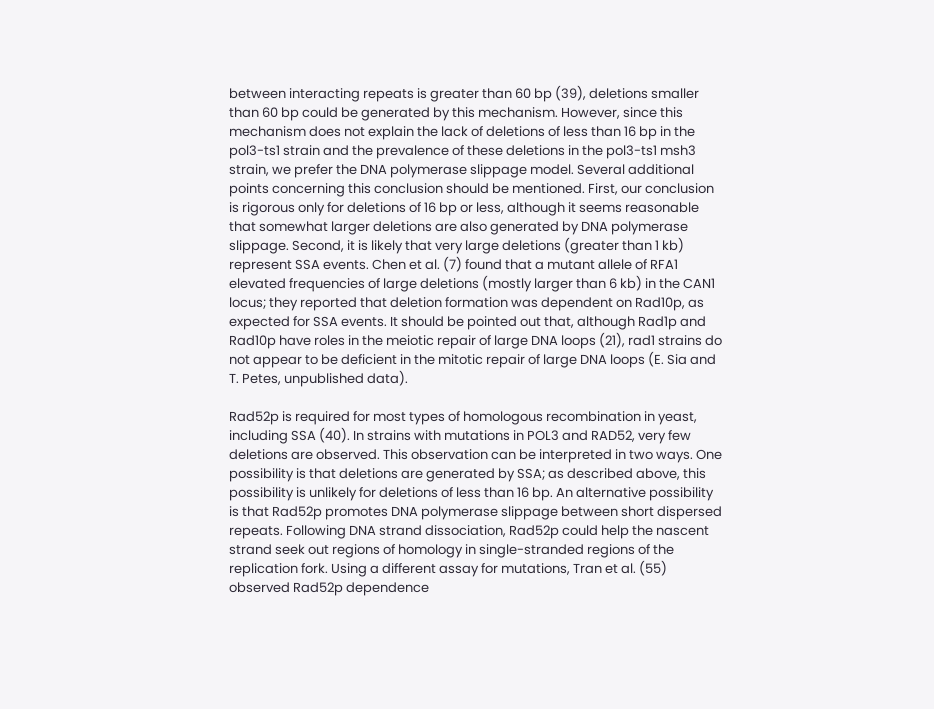between interacting repeats is greater than 60 bp (39), deletions smaller than 60 bp could be generated by this mechanism. However, since this mechanism does not explain the lack of deletions of less than 16 bp in the pol3-ts1 strain and the prevalence of these deletions in the pol3-ts1 msh3 strain, we prefer the DNA polymerase slippage model. Several additional points concerning this conclusion should be mentioned. First, our conclusion is rigorous only for deletions of 16 bp or less, although it seems reasonable that somewhat larger deletions are also generated by DNA polymerase slippage. Second, it is likely that very large deletions (greater than 1 kb) represent SSA events. Chen et al. (7) found that a mutant allele of RFA1 elevated frequencies of large deletions (mostly larger than 6 kb) in the CAN1 locus; they reported that deletion formation was dependent on Rad10p, as expected for SSA events. It should be pointed out that, although Rad1p and Rad10p have roles in the meiotic repair of large DNA loops (21), rad1 strains do not appear to be deficient in the mitotic repair of large DNA loops (E. Sia and T. Petes, unpublished data).

Rad52p is required for most types of homologous recombination in yeast, including SSA (40). In strains with mutations in POL3 and RAD52, very few deletions are observed. This observation can be interpreted in two ways. One possibility is that deletions are generated by SSA; as described above, this possibility is unlikely for deletions of less than 16 bp. An alternative possibility is that Rad52p promotes DNA polymerase slippage between short dispersed repeats. Following DNA strand dissociation, Rad52p could help the nascent strand seek out regions of homology in single-stranded regions of the replication fork. Using a different assay for mutations, Tran et al. (55) observed Rad52p dependence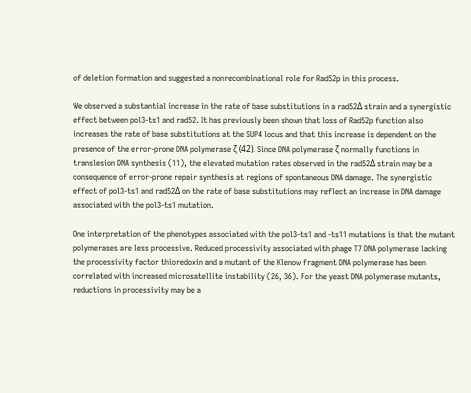of deletion formation and suggested a nonrecombinational role for Rad52p in this process.

We observed a substantial increase in the rate of base substitutions in a rad52Δ strain and a synergistic effect between pol3-ts1 and rad52. It has previously been shown that loss of Rad52p function also increases the rate of base substitutions at the SUP4 locus and that this increase is dependent on the presence of the error-prone DNA polymerase ζ (42). Since DNA polymerase ζ normally functions in translesion DNA synthesis (11), the elevated mutation rates observed in the rad52Δ strain may be a consequence of error-prone repair synthesis at regions of spontaneous DNA damage. The synergistic effect of pol3-ts1 and rad52Δ on the rate of base substitutions may reflect an increase in DNA damage associated with the pol3-ts1 mutation.

One interpretation of the phenotypes associated with the pol3-ts1 and -ts11 mutations is that the mutant polymerases are less processive. Reduced processivity associated with phage T7 DNA polymerase lacking the processivity factor thioredoxin and a mutant of the Klenow fragment DNA polymerase has been correlated with increased microsatellite instability (26, 36). For the yeast DNA polymerase mutants, reductions in processivity may be a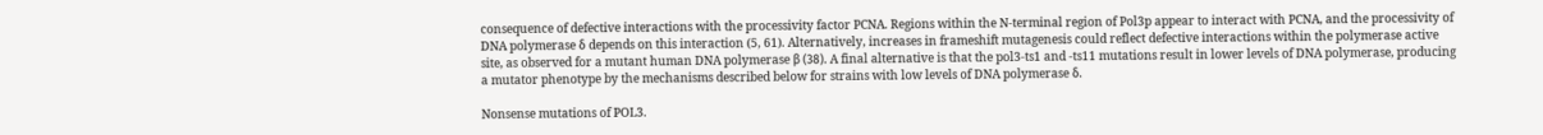consequence of defective interactions with the processivity factor PCNA. Regions within the N-terminal region of Pol3p appear to interact with PCNA, and the processivity of DNA polymerase δ depends on this interaction (5, 61). Alternatively, increases in frameshift mutagenesis could reflect defective interactions within the polymerase active site, as observed for a mutant human DNA polymerase β (38). A final alternative is that the pol3-ts1 and -ts11 mutations result in lower levels of DNA polymerase, producing a mutator phenotype by the mechanisms described below for strains with low levels of DNA polymerase δ.

Nonsense mutations of POL3.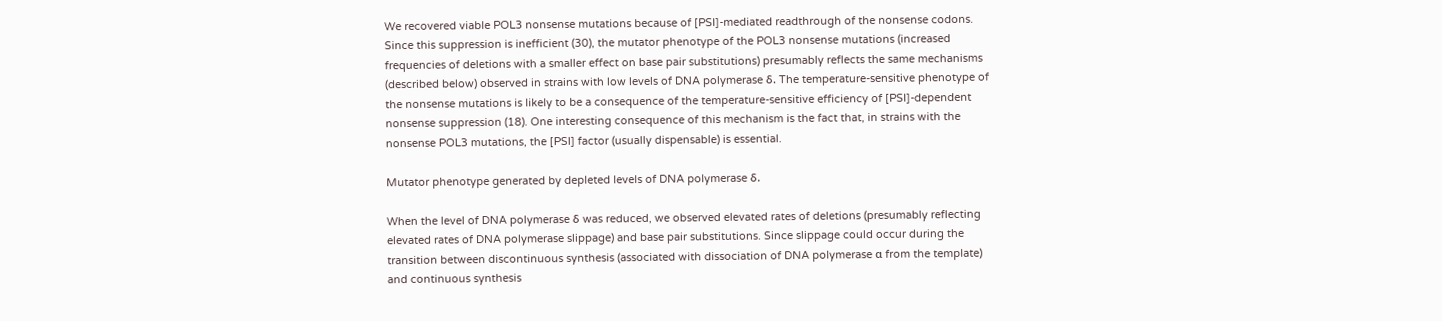We recovered viable POL3 nonsense mutations because of [PSI]-mediated readthrough of the nonsense codons. Since this suppression is inefficient (30), the mutator phenotype of the POL3 nonsense mutations (increased frequencies of deletions with a smaller effect on base pair substitutions) presumably reflects the same mechanisms (described below) observed in strains with low levels of DNA polymerase δ. The temperature-sensitive phenotype of the nonsense mutations is likely to be a consequence of the temperature-sensitive efficiency of [PSI]-dependent nonsense suppression (18). One interesting consequence of this mechanism is the fact that, in strains with the nonsense POL3 mutations, the [PSI] factor (usually dispensable) is essential.

Mutator phenotype generated by depleted levels of DNA polymerase δ.

When the level of DNA polymerase δ was reduced, we observed elevated rates of deletions (presumably reflecting elevated rates of DNA polymerase slippage) and base pair substitutions. Since slippage could occur during the transition between discontinuous synthesis (associated with dissociation of DNA polymerase α from the template) and continuous synthesis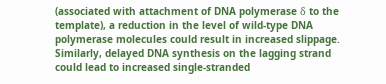(associated with attachment of DNA polymerase δ to the template), a reduction in the level of wild-type DNA polymerase molecules could result in increased slippage. Similarly, delayed DNA synthesis on the lagging strand could lead to increased single-stranded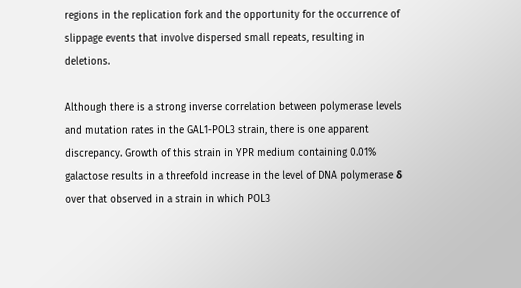regions in the replication fork and the opportunity for the occurrence of slippage events that involve dispersed small repeats, resulting in deletions.

Although there is a strong inverse correlation between polymerase levels and mutation rates in the GAL1-POL3 strain, there is one apparent discrepancy. Growth of this strain in YPR medium containing 0.01% galactose results in a threefold increase in the level of DNA polymerase δ over that observed in a strain in which POL3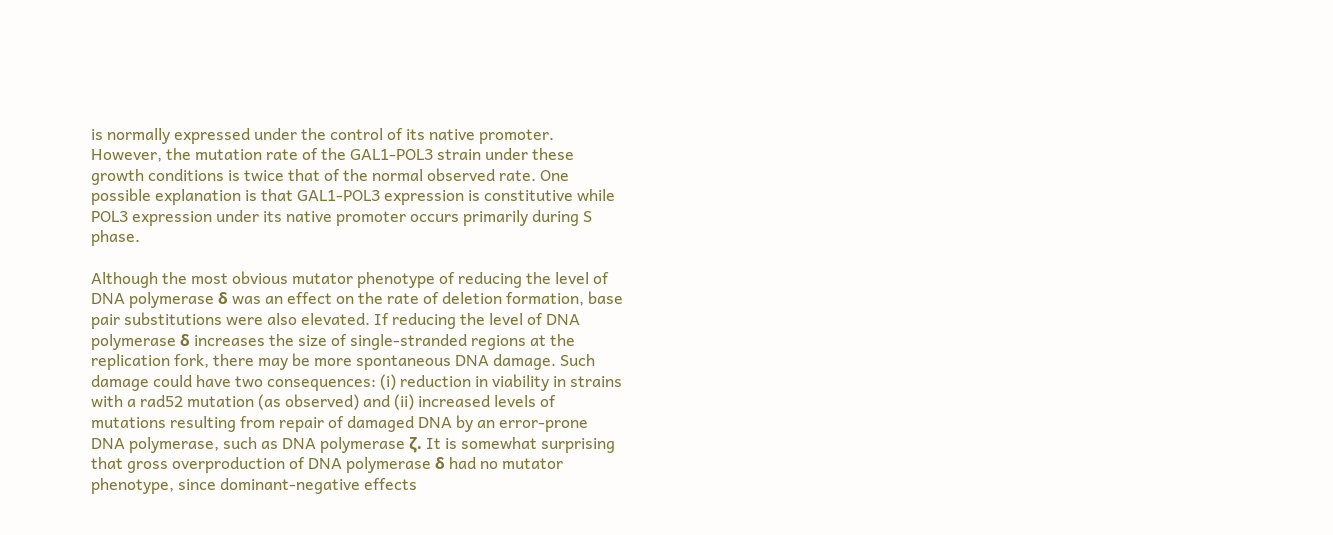is normally expressed under the control of its native promoter. However, the mutation rate of the GAL1-POL3 strain under these growth conditions is twice that of the normal observed rate. One possible explanation is that GAL1-POL3 expression is constitutive while POL3 expression under its native promoter occurs primarily during S phase.

Although the most obvious mutator phenotype of reducing the level of DNA polymerase δ was an effect on the rate of deletion formation, base pair substitutions were also elevated. If reducing the level of DNA polymerase δ increases the size of single-stranded regions at the replication fork, there may be more spontaneous DNA damage. Such damage could have two consequences: (i) reduction in viability in strains with a rad52 mutation (as observed) and (ii) increased levels of mutations resulting from repair of damaged DNA by an error-prone DNA polymerase, such as DNA polymerase ζ. It is somewhat surprising that gross overproduction of DNA polymerase δ had no mutator phenotype, since dominant-negative effects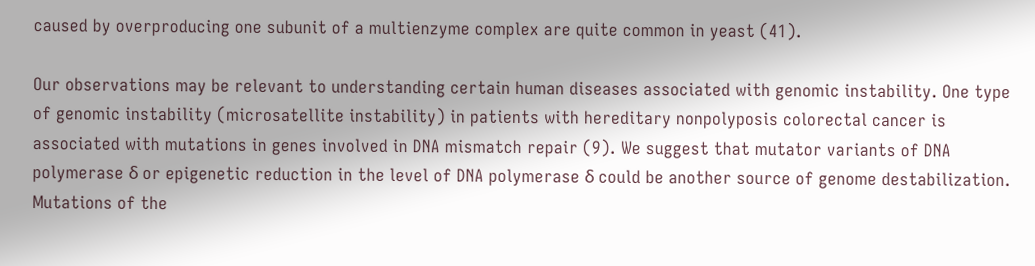caused by overproducing one subunit of a multienzyme complex are quite common in yeast (41).

Our observations may be relevant to understanding certain human diseases associated with genomic instability. One type of genomic instability (microsatellite instability) in patients with hereditary nonpolyposis colorectal cancer is associated with mutations in genes involved in DNA mismatch repair (9). We suggest that mutator variants of DNA polymerase δ or epigenetic reduction in the level of DNA polymerase δ could be another source of genome destabilization. Mutations of the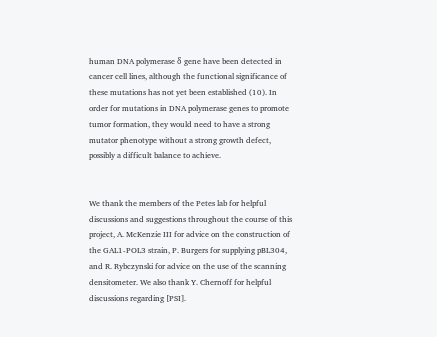human DNA polymerase δ gene have been detected in cancer cell lines, although the functional significance of these mutations has not yet been established (10). In order for mutations in DNA polymerase genes to promote tumor formation, they would need to have a strong mutator phenotype without a strong growth defect, possibly a difficult balance to achieve.


We thank the members of the Petes lab for helpful discussions and suggestions throughout the course of this project, A. McKenzie III for advice on the construction of the GAL1-POL3 strain, P. Burgers for supplying pBL304, and R. Rybczynski for advice on the use of the scanning densitometer. We also thank Y. Chernoff for helpful discussions regarding [PSI].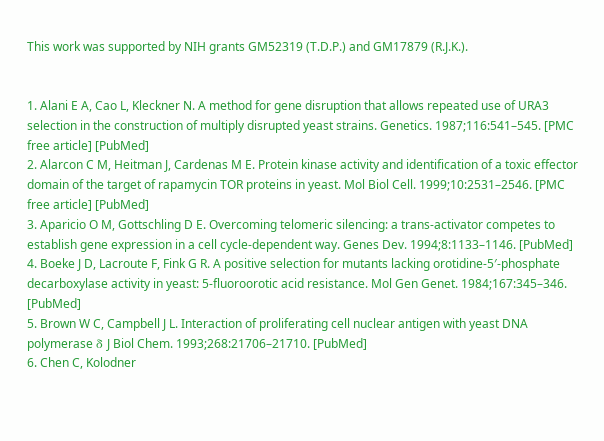This work was supported by NIH grants GM52319 (T.D.P.) and GM17879 (R.J.K.).


1. Alani E A, Cao L, Kleckner N. A method for gene disruption that allows repeated use of URA3 selection in the construction of multiply disrupted yeast strains. Genetics. 1987;116:541–545. [PMC free article] [PubMed]
2. Alarcon C M, Heitman J, Cardenas M E. Protein kinase activity and identification of a toxic effector domain of the target of rapamycin TOR proteins in yeast. Mol Biol Cell. 1999;10:2531–2546. [PMC free article] [PubMed]
3. Aparicio O M, Gottschling D E. Overcoming telomeric silencing: a trans-activator competes to establish gene expression in a cell cycle-dependent way. Genes Dev. 1994;8:1133–1146. [PubMed]
4. Boeke J D, Lacroute F, Fink G R. A positive selection for mutants lacking orotidine-5′-phosphate decarboxylase activity in yeast: 5-fluoroorotic acid resistance. Mol Gen Genet. 1984;167:345–346. [PubMed]
5. Brown W C, Campbell J L. Interaction of proliferating cell nuclear antigen with yeast DNA polymerase δ J Biol Chem. 1993;268:21706–21710. [PubMed]
6. Chen C, Kolodner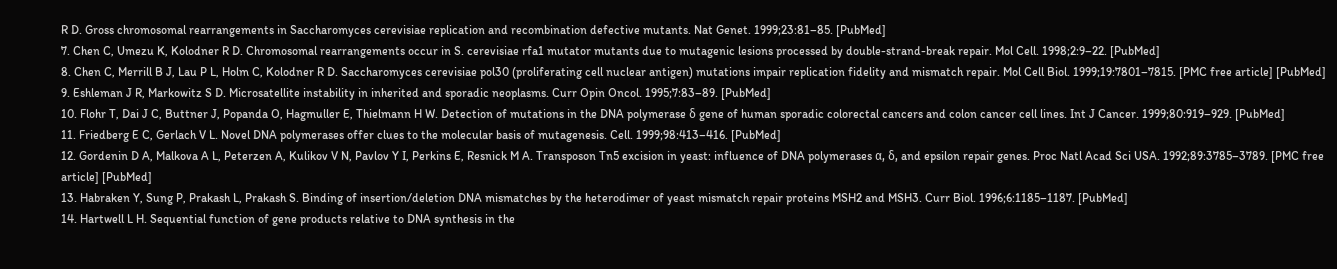R D. Gross chromosomal rearrangements in Saccharomyces cerevisiae replication and recombination defective mutants. Nat Genet. 1999;23:81–85. [PubMed]
7. Chen C, Umezu K, Kolodner R D. Chromosomal rearrangements occur in S. cerevisiae rfa1 mutator mutants due to mutagenic lesions processed by double-strand-break repair. Mol Cell. 1998;2:9–22. [PubMed]
8. Chen C, Merrill B J, Lau P L, Holm C, Kolodner R D. Saccharomyces cerevisiae pol30 (proliferating cell nuclear antigen) mutations impair replication fidelity and mismatch repair. Mol Cell Biol. 1999;19:7801–7815. [PMC free article] [PubMed]
9. Eshleman J R, Markowitz S D. Microsatellite instability in inherited and sporadic neoplasms. Curr Opin Oncol. 1995;7:83–89. [PubMed]
10. Flohr T, Dai J C, Buttner J, Popanda O, Hagmuller E, Thielmann H W. Detection of mutations in the DNA polymerase δ gene of human sporadic colorectal cancers and colon cancer cell lines. Int J Cancer. 1999;80:919–929. [PubMed]
11. Friedberg E C, Gerlach V L. Novel DNA polymerases offer clues to the molecular basis of mutagenesis. Cell. 1999;98:413–416. [PubMed]
12. Gordenin D A, Malkova A L, Peterzen A, Kulikov V N, Pavlov Y I, Perkins E, Resnick M A. Transposon Tn5 excision in yeast: influence of DNA polymerases α, δ, and epsilon repair genes. Proc Natl Acad Sci USA. 1992;89:3785–3789. [PMC free article] [PubMed]
13. Habraken Y, Sung P, Prakash L, Prakash S. Binding of insertion/deletion DNA mismatches by the heterodimer of yeast mismatch repair proteins MSH2 and MSH3. Curr Biol. 1996;6:1185–1187. [PubMed]
14. Hartwell L H. Sequential function of gene products relative to DNA synthesis in the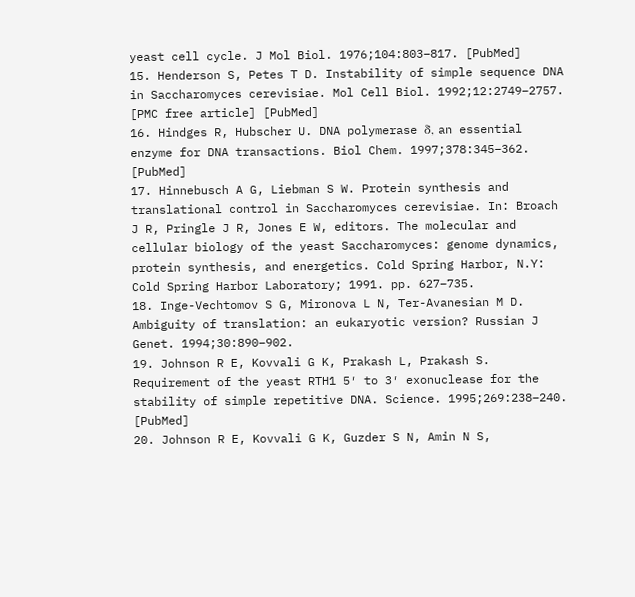yeast cell cycle. J Mol Biol. 1976;104:803–817. [PubMed]
15. Henderson S, Petes T D. Instability of simple sequence DNA in Saccharomyces cerevisiae. Mol Cell Biol. 1992;12:2749–2757. [PMC free article] [PubMed]
16. Hindges R, Hubscher U. DNA polymerase δ, an essential enzyme for DNA transactions. Biol Chem. 1997;378:345–362. [PubMed]
17. Hinnebusch A G, Liebman S W. Protein synthesis and translational control in Saccharomyces cerevisiae. In: Broach J R, Pringle J R, Jones E W, editors. The molecular and cellular biology of the yeast Saccharomyces: genome dynamics, protein synthesis, and energetics. Cold Spring Harbor, N.Y: Cold Spring Harbor Laboratory; 1991. pp. 627–735.
18. Inge-Vechtomov S G, Mironova L N, Ter-Avanesian M D. Ambiguity of translation: an eukaryotic version? Russian J Genet. 1994;30:890–902.
19. Johnson R E, Kovvali G K, Prakash L, Prakash S. Requirement of the yeast RTH1 5′ to 3′ exonuclease for the stability of simple repetitive DNA. Science. 1995;269:238–240. [PubMed]
20. Johnson R E, Kovvali G K, Guzder S N, Amin N S,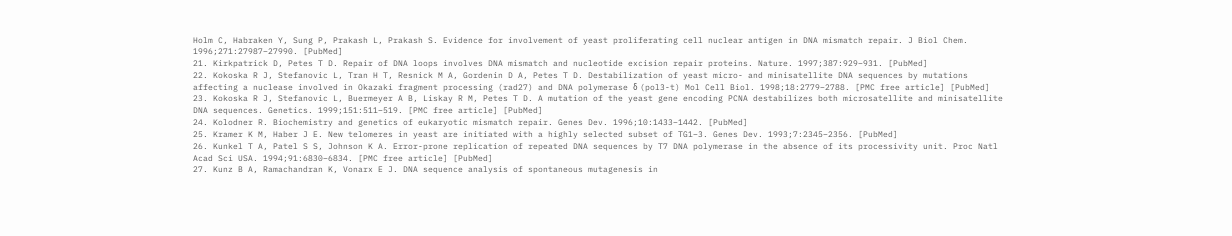Holm C, Habraken Y, Sung P, Prakash L, Prakash S. Evidence for involvement of yeast proliferating cell nuclear antigen in DNA mismatch repair. J Biol Chem. 1996;271:27987–27990. [PubMed]
21. Kirkpatrick D, Petes T D. Repair of DNA loops involves DNA mismatch and nucleotide excision repair proteins. Nature. 1997;387:929–931. [PubMed]
22. Kokoska R J, Stefanovic L, Tran H T, Resnick M A, Gordenin D A, Petes T D. Destabilization of yeast micro- and minisatellite DNA sequences by mutations affecting a nuclease involved in Okazaki fragment processing (rad27) and DNA polymerase δ (pol3-t) Mol Cell Biol. 1998;18:2779–2788. [PMC free article] [PubMed]
23. Kokoska R J, Stefanovic L, Buermeyer A B, Liskay R M, Petes T D. A mutation of the yeast gene encoding PCNA destabilizes both microsatellite and minisatellite DNA sequences. Genetics. 1999;151:511–519. [PMC free article] [PubMed]
24. Kolodner R. Biochemistry and genetics of eukaryotic mismatch repair. Genes Dev. 1996;10:1433–1442. [PubMed]
25. Kramer K M, Haber J E. New telomeres in yeast are initiated with a highly selected subset of TG1–3. Genes Dev. 1993;7:2345–2356. [PubMed]
26. Kunkel T A, Patel S S, Johnson K A. Error-prone replication of repeated DNA sequences by T7 DNA polymerase in the absence of its processivity unit. Proc Natl Acad Sci USA. 1994;91:6830–6834. [PMC free article] [PubMed]
27. Kunz B A, Ramachandran K, Vonarx E J. DNA sequence analysis of spontaneous mutagenesis in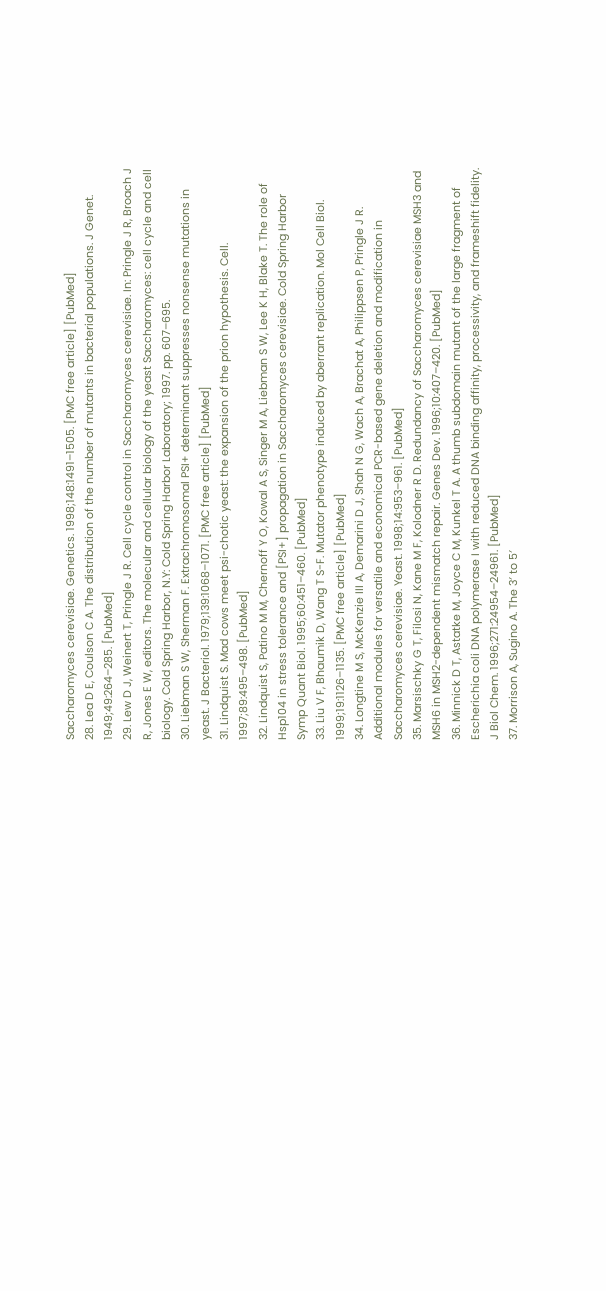Saccharomyces cerevisiae. Genetics. 1998;148:1491–1505. [PMC free article] [PubMed]
28. Lea D E, Coulson C A. The distribution of the number of mutants in bacterial populations. J Genet. 1949;49:264–285. [PubMed]
29. Lew D J, Weinert T, Pringle J R. Cell cycle control in Saccharomyces cerevisiae. In: Pringle J R, Broach J R, Jones E W, editors. The molecular and cellular biology of the yeast Saccharomyces: cell cycle and cell biology. Cold Spring Harbor, N.Y: Cold Spring Harbor Laboratory; 1997. pp. 607–695.
30. Liebman S W, Sherman F. Extrachromosomal PSI+ determinant suppresses nonsense mutations in yeast. J Bacteriol. 1979;139:1068–1071. [PMC free article] [PubMed]
31. Lindquist S. Mad cows meet psi-chotic yeast: the expansion of the prion hypothesis. Cell. 1997;89:495–498. [PubMed]
32. Lindquist S, Patino M M, Chernoff Y O, Kowal A S, Singer M A, Liebman S W, Lee K H, Blake T. The role of Hsp104 in stress tolerance and [PSI+] propagation in Saccharomyces cerevisiae. Cold Spring Harbor Symp Quant Biol. 1995;60:451–460. [PubMed]
33. Liu V F, Bhaumik D, Wang T S-F. Mutator phenotype induced by aberrant replication. Mol Cell Biol. 1999;19:1126–1135. [PMC free article] [PubMed]
34. Longtine M S, McKenzie III A, Demarini D J, Shah N G, Wach A, Brachat A, Philippsen P, Pringle J R. Additional modules for versatile and economical PCR-based gene deletion and modification in Saccharomyces cerevisiae. Yeast. 1998;14:953–961. [PubMed]
35. Marsischky G T, Filosi N, Kane M F, Kolodner R D. Redundancy of Saccharomyces cerevisiae MSH3 and MSH6 in MSH2-dependent mismatch repair. Genes Dev. 1996;10:407–420. [PubMed]
36. Minnick D T, Astatke M, Joyce C M, Kunkel T A. A thumb subdomain mutant of the large fragment of Escherichia coli DNA polymerase I with reduced DNA binding affinity, processivity, and frameshift fidelity. J Biol Chem. 1996;271:24954–24961. [PubMed]
37. Morrison A, Sugino A. The 3′ to 5′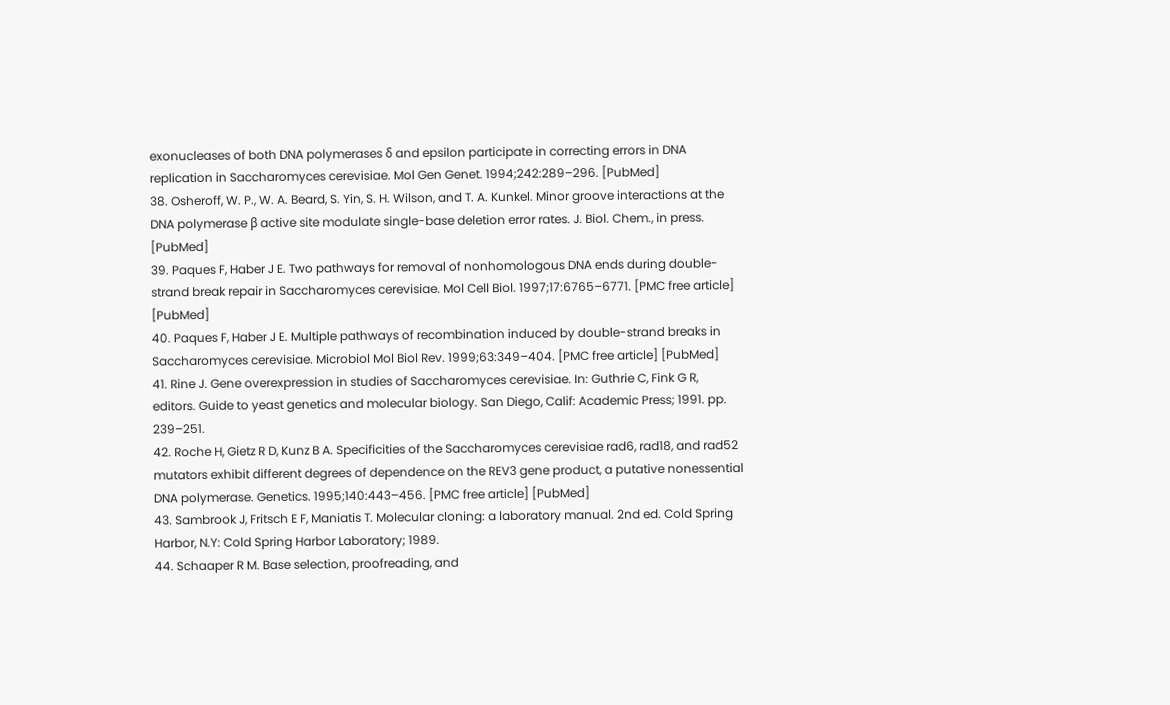exonucleases of both DNA polymerases δ and epsilon participate in correcting errors in DNA replication in Saccharomyces cerevisiae. Mol Gen Genet. 1994;242:289–296. [PubMed]
38. Osheroff, W. P., W. A. Beard, S. Yin, S. H. Wilson, and T. A. Kunkel. Minor groove interactions at the DNA polymerase β active site modulate single-base deletion error rates. J. Biol. Chem., in press. [PubMed]
39. Paques F, Haber J E. Two pathways for removal of nonhomologous DNA ends during double-strand break repair in Saccharomyces cerevisiae. Mol Cell Biol. 1997;17:6765–6771. [PMC free article] [PubMed]
40. Paques F, Haber J E. Multiple pathways of recombination induced by double-strand breaks in Saccharomyces cerevisiae. Microbiol Mol Biol Rev. 1999;63:349–404. [PMC free article] [PubMed]
41. Rine J. Gene overexpression in studies of Saccharomyces cerevisiae. In: Guthrie C, Fink G R, editors. Guide to yeast genetics and molecular biology. San Diego, Calif: Academic Press; 1991. pp. 239–251.
42. Roche H, Gietz R D, Kunz B A. Specificities of the Saccharomyces cerevisiae rad6, rad18, and rad52 mutators exhibit different degrees of dependence on the REV3 gene product, a putative nonessential DNA polymerase. Genetics. 1995;140:443–456. [PMC free article] [PubMed]
43. Sambrook J, Fritsch E F, Maniatis T. Molecular cloning: a laboratory manual. 2nd ed. Cold Spring Harbor, N.Y: Cold Spring Harbor Laboratory; 1989.
44. Schaaper R M. Base selection, proofreading, and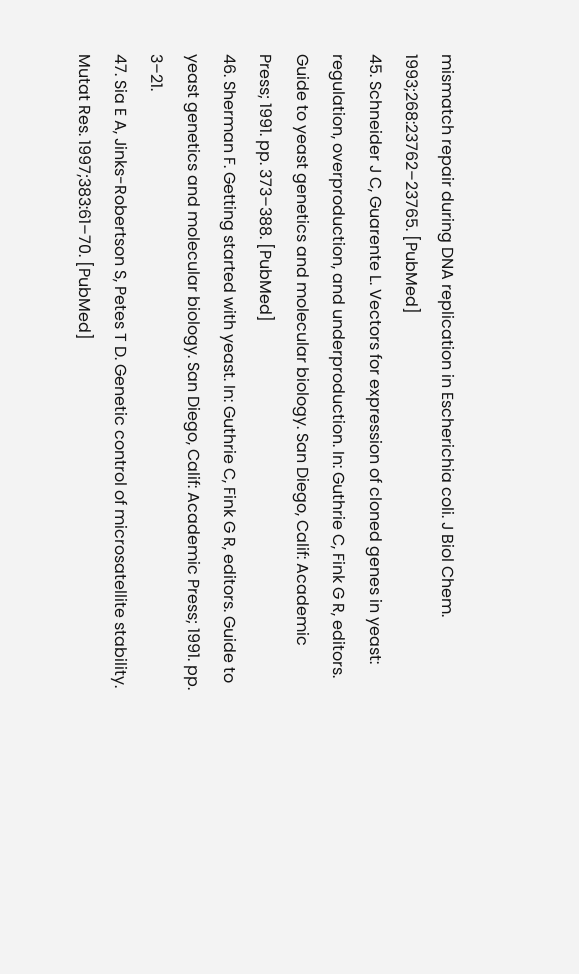mismatch repair during DNA replication in Escherichia coli. J Biol Chem. 1993;268:23762–23765. [PubMed]
45. Schneider J C, Guarente L. Vectors for expression of cloned genes in yeast: regulation, overproduction, and underproduction. In: Guthrie C, Fink G R, editors. Guide to yeast genetics and molecular biology. San Diego, Calif: Academic Press; 1991. pp. 373–388. [PubMed]
46. Sherman F. Getting started with yeast. In: Guthrie C, Fink G R, editors. Guide to yeast genetics and molecular biology. San Diego, Calif: Academic Press; 1991. pp. 3–21.
47. Sia E A, Jinks-Robertson S, Petes T D. Genetic control of microsatellite stability. Mutat Res. 1997;383:61–70. [PubMed]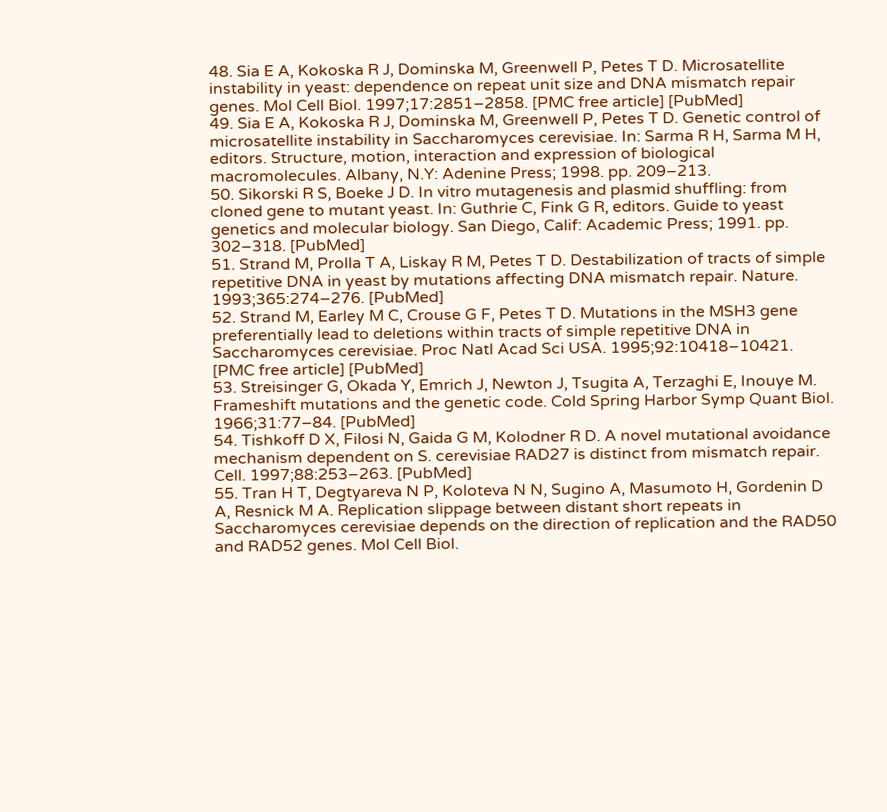48. Sia E A, Kokoska R J, Dominska M, Greenwell P, Petes T D. Microsatellite instability in yeast: dependence on repeat unit size and DNA mismatch repair genes. Mol Cell Biol. 1997;17:2851–2858. [PMC free article] [PubMed]
49. Sia E A, Kokoska R J, Dominska M, Greenwell P, Petes T D. Genetic control of microsatellite instability in Saccharomyces cerevisiae. In: Sarma R H, Sarma M H, editors. Structure, motion, interaction and expression of biological macromolecules. Albany, N.Y: Adenine Press; 1998. pp. 209–213.
50. Sikorski R S, Boeke J D. In vitro mutagenesis and plasmid shuffling: from cloned gene to mutant yeast. In: Guthrie C, Fink G R, editors. Guide to yeast genetics and molecular biology. San Diego, Calif: Academic Press; 1991. pp. 302–318. [PubMed]
51. Strand M, Prolla T A, Liskay R M, Petes T D. Destabilization of tracts of simple repetitive DNA in yeast by mutations affecting DNA mismatch repair. Nature. 1993;365:274–276. [PubMed]
52. Strand M, Earley M C, Crouse G F, Petes T D. Mutations in the MSH3 gene preferentially lead to deletions within tracts of simple repetitive DNA in Saccharomyces cerevisiae. Proc Natl Acad Sci USA. 1995;92:10418–10421. [PMC free article] [PubMed]
53. Streisinger G, Okada Y, Emrich J, Newton J, Tsugita A, Terzaghi E, Inouye M. Frameshift mutations and the genetic code. Cold Spring Harbor Symp Quant Biol. 1966;31:77–84. [PubMed]
54. Tishkoff D X, Filosi N, Gaida G M, Kolodner R D. A novel mutational avoidance mechanism dependent on S. cerevisiae RAD27 is distinct from mismatch repair. Cell. 1997;88:253–263. [PubMed]
55. Tran H T, Degtyareva N P, Koloteva N N, Sugino A, Masumoto H, Gordenin D A, Resnick M A. Replication slippage between distant short repeats in Saccharomyces cerevisiae depends on the direction of replication and the RAD50 and RAD52 genes. Mol Cell Biol.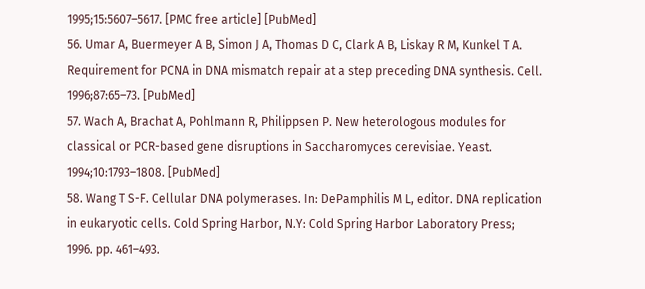1995;15:5607–5617. [PMC free article] [PubMed]
56. Umar A, Buermeyer A B, Simon J A, Thomas D C, Clark A B, Liskay R M, Kunkel T A. Requirement for PCNA in DNA mismatch repair at a step preceding DNA synthesis. Cell. 1996;87:65–73. [PubMed]
57. Wach A, Brachat A, Pohlmann R, Philippsen P. New heterologous modules for classical or PCR-based gene disruptions in Saccharomyces cerevisiae. Yeast. 1994;10:1793–1808. [PubMed]
58. Wang T S-F. Cellular DNA polymerases. In: DePamphilis M L, editor. DNA replication in eukaryotic cells. Cold Spring Harbor, N.Y: Cold Spring Harbor Laboratory Press; 1996. pp. 461–493.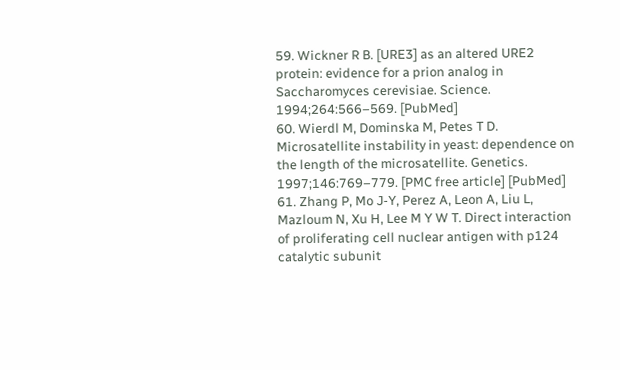59. Wickner R B. [URE3] as an altered URE2 protein: evidence for a prion analog in Saccharomyces cerevisiae. Science. 1994;264:566–569. [PubMed]
60. Wierdl M, Dominska M, Petes T D. Microsatellite instability in yeast: dependence on the length of the microsatellite. Genetics. 1997;146:769–779. [PMC free article] [PubMed]
61. Zhang P, Mo J-Y, Perez A, Leon A, Liu L, Mazloum N, Xu H, Lee M Y W T. Direct interaction of proliferating cell nuclear antigen with p124 catalytic subunit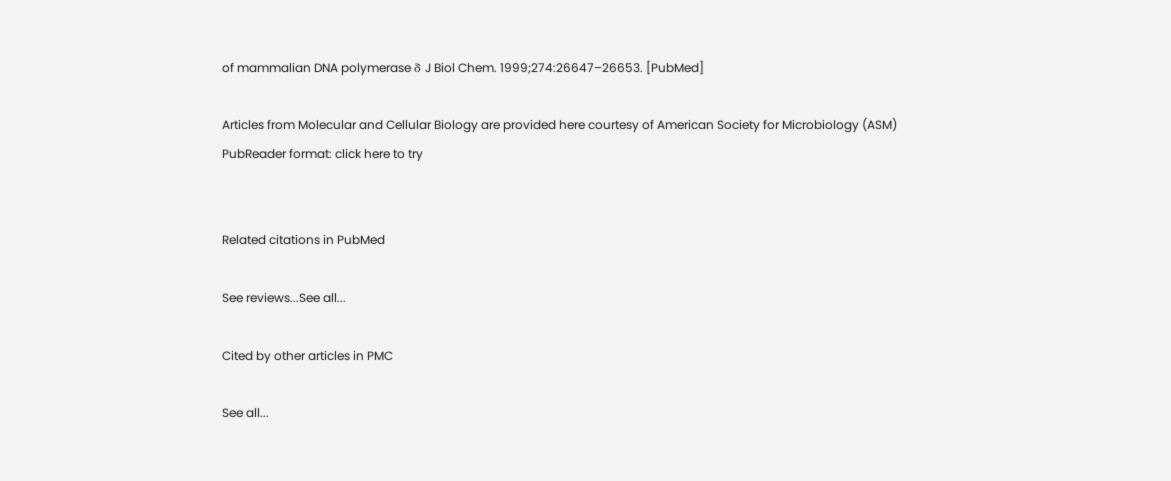of mammalian DNA polymerase δ J Biol Chem. 1999;274:26647–26653. [PubMed]

Articles from Molecular and Cellular Biology are provided here courtesy of American Society for Microbiology (ASM)
PubReader format: click here to try


Related citations in PubMed

See reviews...See all...

Cited by other articles in PMC

See all...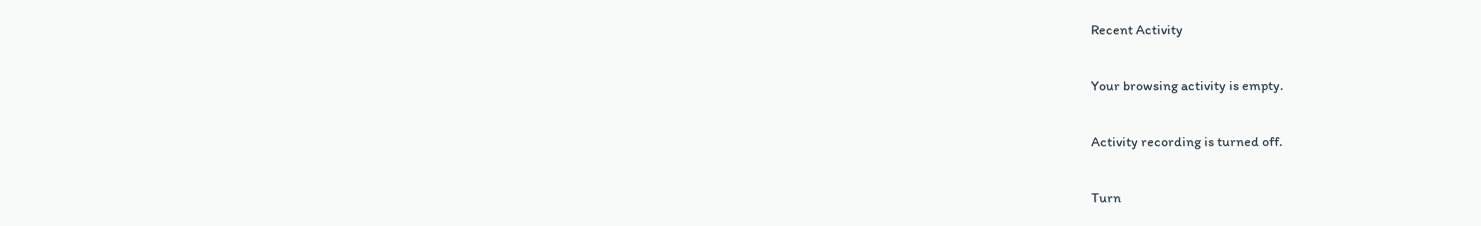Recent Activity

Your browsing activity is empty.

Activity recording is turned off.

Turn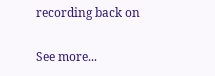recording back on

See more...